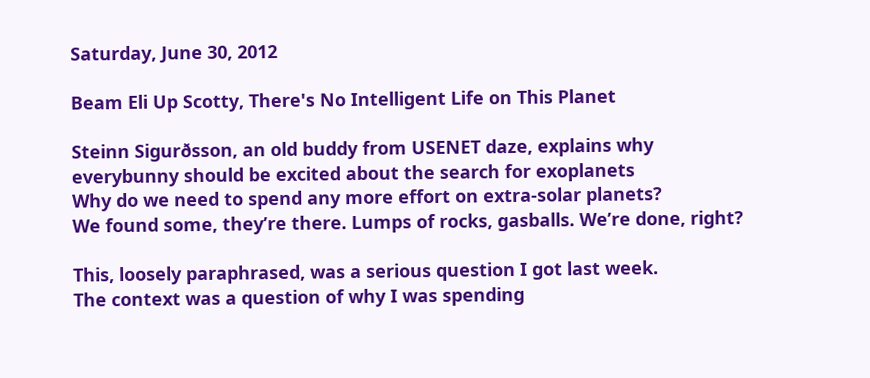Saturday, June 30, 2012

Beam Eli Up Scotty, There's No Intelligent Life on This Planet

Steinn Sigurðsson, an old buddy from USENET daze, explains why everybunny should be excited about the search for exoplanets
Why do we need to spend any more effort on extra-solar planets?
We found some, they’re there. Lumps of rocks, gasballs. We’re done, right?

This, loosely paraphrased, was a serious question I got last week.
The context was a question of why I was spending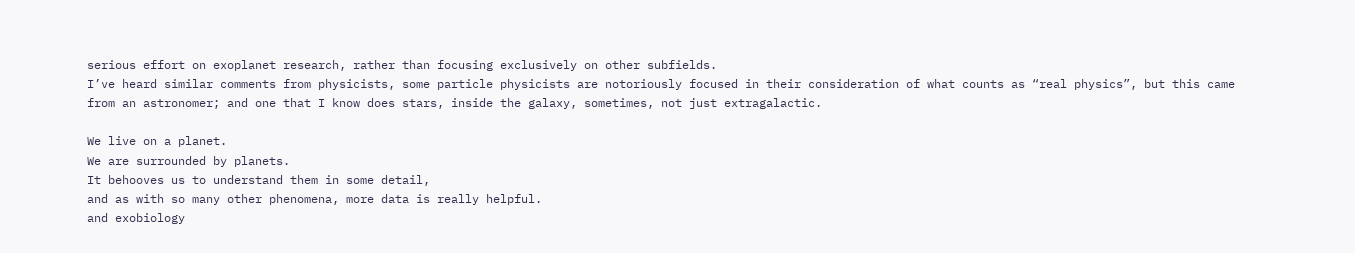serious effort on exoplanet research, rather than focusing exclusively on other subfields.
I’ve heard similar comments from physicists, some particle physicists are notoriously focused in their consideration of what counts as “real physics”, but this came from an astronomer; and one that I know does stars, inside the galaxy, sometimes, not just extragalactic.

We live on a planet.
We are surrounded by planets.
It behooves us to understand them in some detail,
and as with so many other phenomena, more data is really helpful.
and exobiology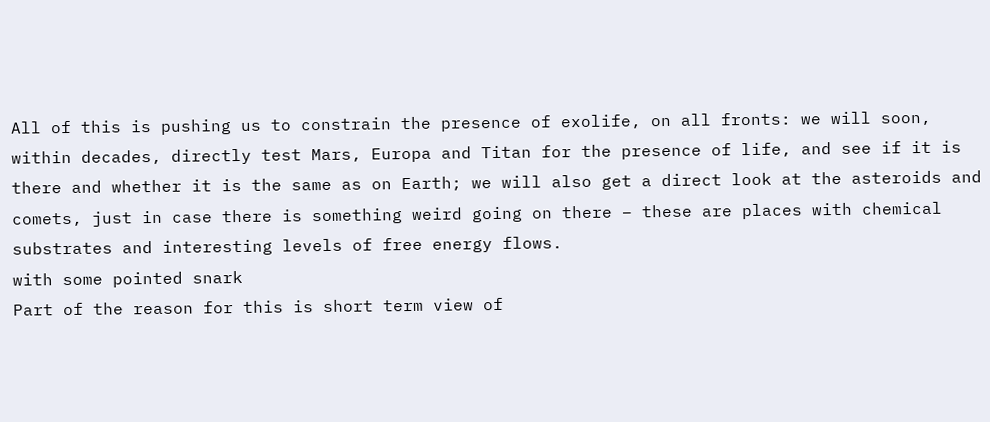All of this is pushing us to constrain the presence of exolife, on all fronts: we will soon, within decades, directly test Mars, Europa and Titan for the presence of life, and see if it is there and whether it is the same as on Earth; we will also get a direct look at the asteroids and comets, just in case there is something weird going on there – these are places with chemical substrates and interesting levels of free energy flows.
with some pointed snark
Part of the reason for this is short term view of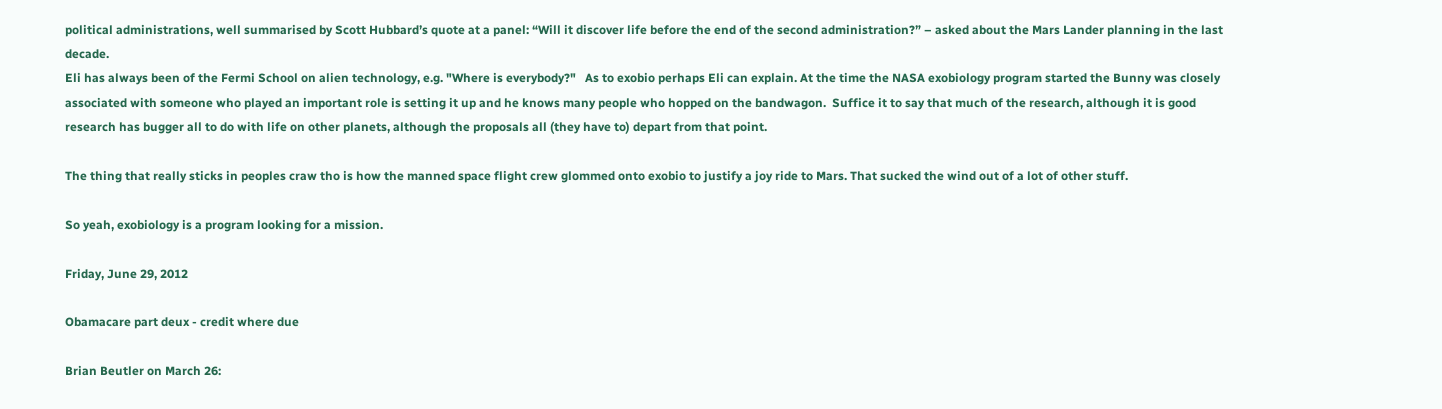political administrations, well summarised by Scott Hubbard’s quote at a panel: “Will it discover life before the end of the second administration?” – asked about the Mars Lander planning in the last decade.
Eli has always been of the Fermi School on alien technology, e.g. "Where is everybody?"   As to exobio perhaps Eli can explain. At the time the NASA exobiology program started the Bunny was closely associated with someone who played an important role is setting it up and he knows many people who hopped on the bandwagon.  Suffice it to say that much of the research, although it is good research has bugger all to do with life on other planets, although the proposals all (they have to) depart from that point.

The thing that really sticks in peoples craw tho is how the manned space flight crew glommed onto exobio to justify a joy ride to Mars. That sucked the wind out of a lot of other stuff.

So yeah, exobiology is a program looking for a mission.

Friday, June 29, 2012

Obamacare part deux - credit where due

Brian Beutler on March 26: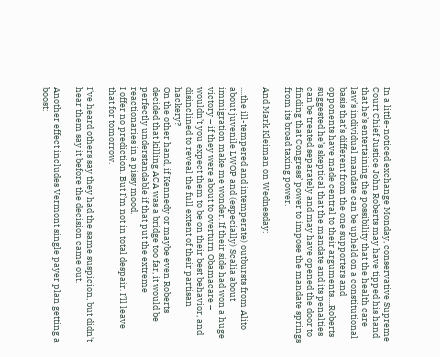In a little-noticed exchange Monday, conservative Supreme Court Chief Justice John Roberts may have tipped his hand that he’s entertaining the possibility that the health care law’s individual mandate can be upheld on a constitutional basis that’s different from the one supporters and opponents have made central to their arguments....Roberts suggested he’s skeptical that the mandate and its penalties can be treated separately and may have opened the door to finding that Congress’ power to impose the mandate springs from its broad taxing power.

And Mark Kleiman on Wednesday:

....the ill-tempered and intemperate) outbursts from Alito about juvenile LWOP and (especially) Scalia about immigration make me wonder. If their side had won a huge victory – if they were about to overturn Obamacare – wouldn’t you expect them to be on their best behavior, and disinclined to reveal the full extent of their partisan hackery?
On the other hand, if Kennedy or maybe even Roberts decided that killing ACA was a bridge too far, it would be perfectly understandable if that put the extreme reactionaries in a pissy mood.
I offer no prediction. But I’m not in total despair. I’ll leave that for tomorrow.

I've heard others say they had the same suspicion, but didn't hear them say it before the decision came out.

Another effect includes Vermont single payer plan getting a boost: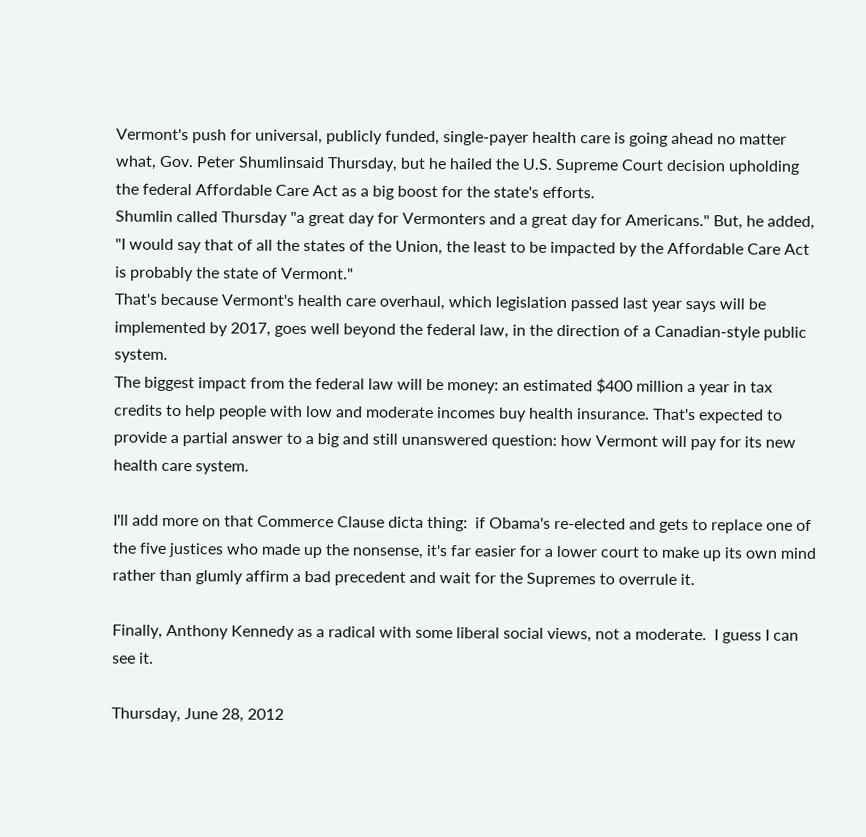Vermont's push for universal, publicly funded, single-payer health care is going ahead no matter what, Gov. Peter Shumlinsaid Thursday, but he hailed the U.S. Supreme Court decision upholding the federal Affordable Care Act as a big boost for the state's efforts.
Shumlin called Thursday "a great day for Vermonters and a great day for Americans." But, he added, "I would say that of all the states of the Union, the least to be impacted by the Affordable Care Act is probably the state of Vermont."
That's because Vermont's health care overhaul, which legislation passed last year says will be implemented by 2017, goes well beyond the federal law, in the direction of a Canadian-style public system.
The biggest impact from the federal law will be money: an estimated $400 million a year in tax credits to help people with low and moderate incomes buy health insurance. That's expected to provide a partial answer to a big and still unanswered question: how Vermont will pay for its new health care system.

I'll add more on that Commerce Clause dicta thing:  if Obama's re-elected and gets to replace one of the five justices who made up the nonsense, it's far easier for a lower court to make up its own mind rather than glumly affirm a bad precedent and wait for the Supremes to overrule it.

Finally, Anthony Kennedy as a radical with some liberal social views, not a moderate.  I guess I can see it.

Thursday, June 28, 2012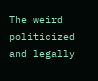The weird politicized and legally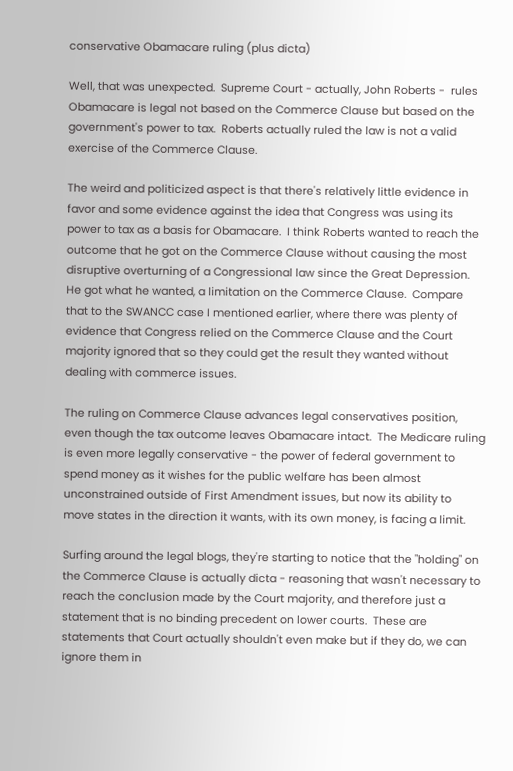conservative Obamacare ruling (plus dicta)

Well, that was unexpected.  Supreme Court - actually, John Roberts -  rules Obamacare is legal not based on the Commerce Clause but based on the government's power to tax.  Roberts actually ruled the law is not a valid exercise of the Commerce Clause.

The weird and politicized aspect is that there's relatively little evidence in favor and some evidence against the idea that Congress was using its power to tax as a basis for Obamacare.  I think Roberts wanted to reach the outcome that he got on the Commerce Clause without causing the most disruptive overturning of a Congressional law since the Great Depression.  He got what he wanted, a limitation on the Commerce Clause.  Compare that to the SWANCC case I mentioned earlier, where there was plenty of evidence that Congress relied on the Commerce Clause and the Court majority ignored that so they could get the result they wanted without dealing with commerce issues.

The ruling on Commerce Clause advances legal conservatives position, even though the tax outcome leaves Obamacare intact.  The Medicare ruling is even more legally conservative - the power of federal government to spend money as it wishes for the public welfare has been almost unconstrained outside of First Amendment issues, but now its ability to move states in the direction it wants, with its own money, is facing a limit.

Surfing around the legal blogs, they're starting to notice that the "holding" on the Commerce Clause is actually dicta - reasoning that wasn't necessary to reach the conclusion made by the Court majority, and therefore just a statement that is no binding precedent on lower courts.  These are statements that Court actually shouldn't even make but if they do, we can ignore them in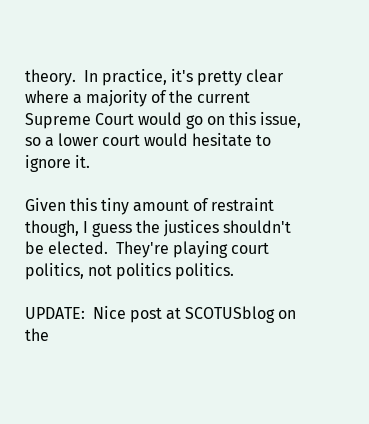theory.  In practice, it's pretty clear where a majority of the current Supreme Court would go on this issue, so a lower court would hesitate to ignore it.

Given this tiny amount of restraint though, I guess the justices shouldn't be elected.  They're playing court politics, not politics politics.

UPDATE:  Nice post at SCOTUSblog on the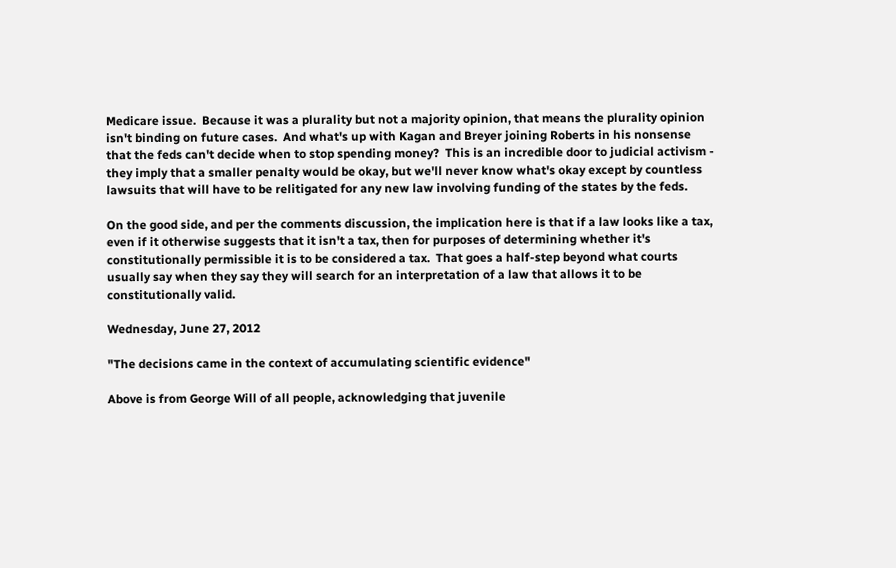Medicare issue.  Because it was a plurality but not a majority opinion, that means the plurality opinion isn't binding on future cases.  And what's up with Kagan and Breyer joining Roberts in his nonsense that the feds can't decide when to stop spending money?  This is an incredible door to judicial activism - they imply that a smaller penalty would be okay, but we'll never know what's okay except by countless lawsuits that will have to be relitigated for any new law involving funding of the states by the feds.

On the good side, and per the comments discussion, the implication here is that if a law looks like a tax, even if it otherwise suggests that it isn't a tax, then for purposes of determining whether it's constitutionally permissible it is to be considered a tax.  That goes a half-step beyond what courts usually say when they say they will search for an interpretation of a law that allows it to be constitutionally valid.

Wednesday, June 27, 2012

"The decisions came in the context of accumulating scientific evidence"

Above is from George Will of all people, acknowledging that juvenile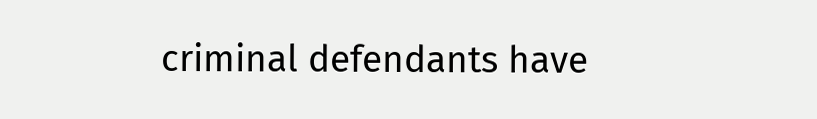criminal defendants have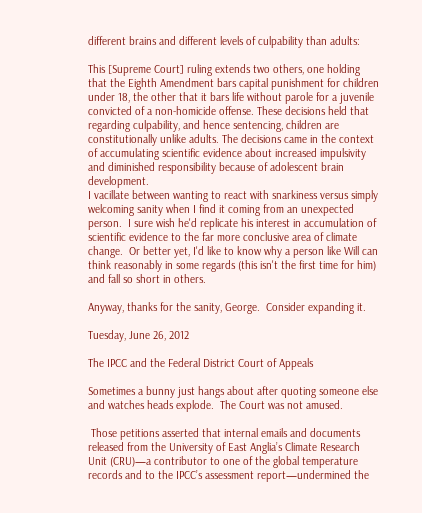different brains and different levels of culpability than adults:

This [Supreme Court] ruling extends two others, one holding that the Eighth Amendment bars capital punishment for children under 18, the other that it bars life without parole for a juvenile convicted of a non-homicide offense. These decisions held that regarding culpability, and hence sentencing, children are constitutionally unlike adults. The decisions came in the context of accumulating scientific evidence about increased impulsivity and diminished responsibility because of adolescent brain development.
I vacillate between wanting to react with snarkiness versus simply welcoming sanity when I find it coming from an unexpected person.  I sure wish he'd replicate his interest in accumulation of scientific evidence to the far more conclusive area of climate change.  Or better yet, I'd like to know why a person like Will can think reasonably in some regards (this isn't the first time for him) and fall so short in others.

Anyway, thanks for the sanity, George.  Consider expanding it.

Tuesday, June 26, 2012

The IPCC and the Federal District Court of Appeals

Sometimes a bunny just hangs about after quoting someone else and watches heads explode.  The Court was not amused.

 Those petitions asserted that internal emails and documents released from the University of East Anglia’s Climate Research Unit (CRU)—a contributor to one of the global temperature records and to the IPCC’s assessment report—undermined the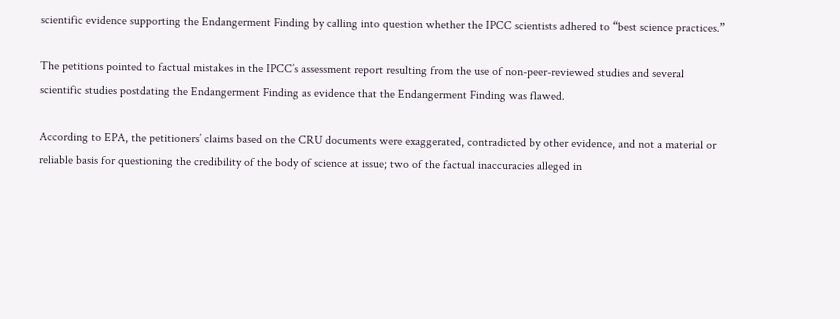scientific evidence supporting the Endangerment Finding by calling into question whether the IPCC scientists adhered to “best science practices.”

The petitions pointed to factual mistakes in the IPCC’s assessment report resulting from the use of non-peer-reviewed studies and several scientific studies postdating the Endangerment Finding as evidence that the Endangerment Finding was flawed.

According to EPA, the petitioners’ claims based on the CRU documents were exaggerated, contradicted by other evidence, and not a material or reliable basis for questioning the credibility of the body of science at issue; two of the factual inaccuracies alleged in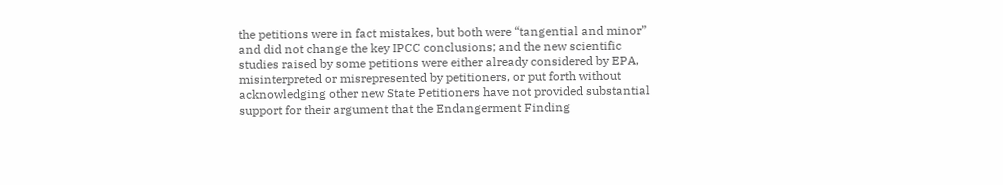the petitions were in fact mistakes, but both were “tangential and minor” and did not change the key IPCC conclusions; and the new scientific studies raised by some petitions were either already considered by EPA, misinterpreted or misrepresented by petitioners, or put forth without acknowledging other new State Petitioners have not provided substantial support for their argument that the Endangerment Finding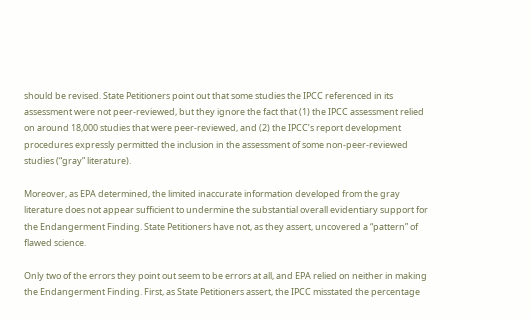should be revised. State Petitioners point out that some studies the IPCC referenced in its assessment were not peer-reviewed, but they ignore the fact that (1) the IPCC assessment relied on around 18,000 studies that were peer-reviewed, and (2) the IPCC’s report development procedures expressly permitted the inclusion in the assessment of some non-peer-reviewed studies (“gray” literature).

Moreover, as EPA determined, the limited inaccurate information developed from the gray literature does not appear sufficient to undermine the substantial overall evidentiary support for the Endangerment Finding. State Petitioners have not, as they assert, uncovered a “pattern” of flawed science.

Only two of the errors they point out seem to be errors at all, and EPA relied on neither in making the Endangerment Finding. First, as State Petitioners assert, the IPCC misstated the percentage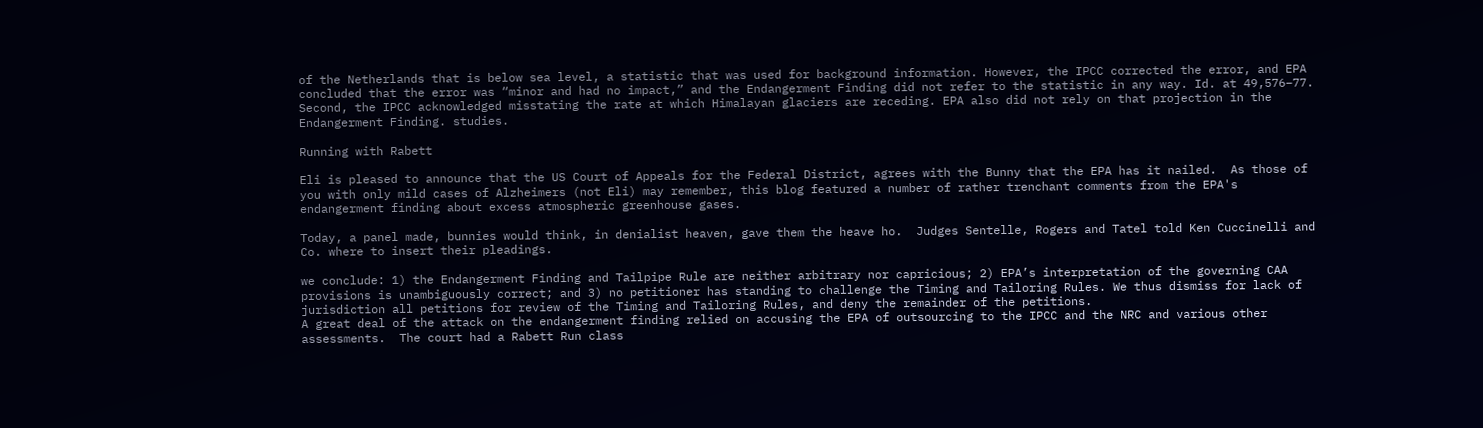of the Netherlands that is below sea level, a statistic that was used for background information. However, the IPCC corrected the error, and EPA concluded that the error was “minor and had no impact,” and the Endangerment Finding did not refer to the statistic in any way. Id. at 49,576–77. Second, the IPCC acknowledged misstating the rate at which Himalayan glaciers are receding. EPA also did not rely on that projection in the Endangerment Finding. studies.

Running with Rabett

Eli is pleased to announce that the US Court of Appeals for the Federal District, agrees with the Bunny that the EPA has it nailed.  As those of you with only mild cases of Alzheimers (not Eli) may remember, this blog featured a number of rather trenchant comments from the EPA's endangerment finding about excess atmospheric greenhouse gases.

Today, a panel made, bunnies would think, in denialist heaven, gave them the heave ho.  Judges Sentelle, Rogers and Tatel told Ken Cuccinelli and Co. where to insert their pleadings.

we conclude: 1) the Endangerment Finding and Tailpipe Rule are neither arbitrary nor capricious; 2) EPA’s interpretation of the governing CAA provisions is unambiguously correct; and 3) no petitioner has standing to challenge the Timing and Tailoring Rules. We thus dismiss for lack of jurisdiction all petitions for review of the Timing and Tailoring Rules, and deny the remainder of the petitions.
A great deal of the attack on the endangerment finding relied on accusing the EPA of outsourcing to the IPCC and the NRC and various other assessments.  The court had a Rabett Run class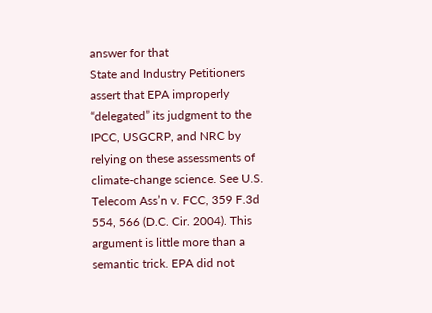answer for that
State and Industry Petitioners assert that EPA improperly “delegated” its judgment to the IPCC, USGCRP, and NRC by relying on these assessments of climate-change science. See U.S. Telecom Ass’n v. FCC, 359 F.3d 554, 566 (D.C. Cir. 2004). This argument is little more than a semantic trick. EPA did not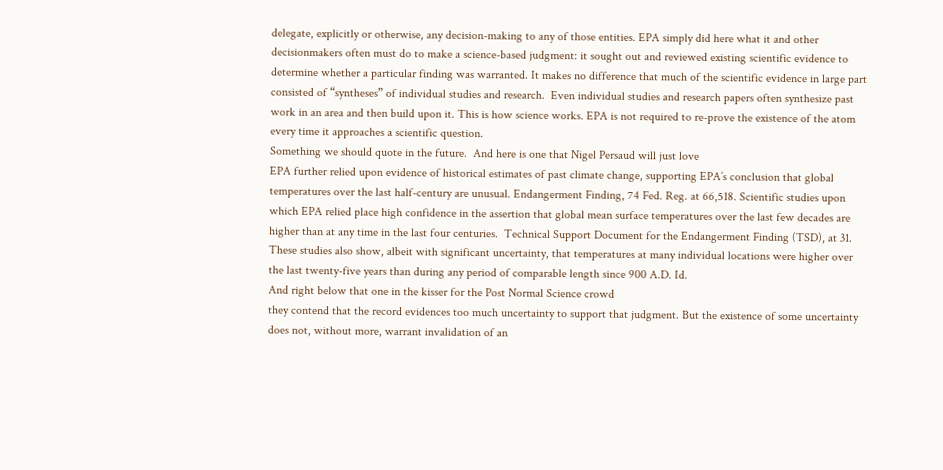delegate, explicitly or otherwise, any decision-making to any of those entities. EPA simply did here what it and other decisionmakers often must do to make a science-based judgment: it sought out and reviewed existing scientific evidence to determine whether a particular finding was warranted. It makes no difference that much of the scientific evidence in large part consisted of “syntheses” of individual studies and research.  Even individual studies and research papers often synthesize past work in an area and then build upon it. This is how science works. EPA is not required to re-prove the existence of the atom every time it approaches a scientific question.
Something we should quote in the future.  And here is one that Nigel Persaud will just love
EPA further relied upon evidence of historical estimates of past climate change, supporting EPA’s conclusion that global temperatures over the last half-century are unusual. Endangerment Finding, 74 Fed. Reg. at 66,518. Scientific studies upon which EPA relied place high confidence in the assertion that global mean surface temperatures over the last few decades are higher than at any time in the last four centuries.  Technical Support Document for the Endangerment Finding (TSD), at 31. These studies also show, albeit with significant uncertainty, that temperatures at many individual locations were higher over the last twenty-five years than during any period of comparable length since 900 A.D. Id.
And right below that one in the kisser for the Post Normal Science crowd
they contend that the record evidences too much uncertainty to support that judgment. But the existence of some uncertainty does not, without more, warrant invalidation of an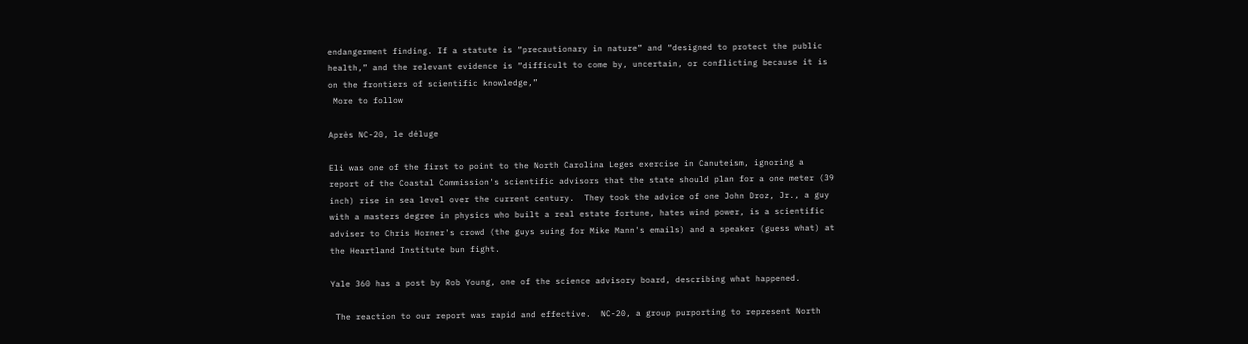endangerment finding. If a statute is “precautionary in nature” and “designed to protect the public health,” and the relevant evidence is “difficult to come by, uncertain, or conflicting because it is on the frontiers of scientific knowledge,”
 More to follow

Après NC-20, le déluge

Eli was one of the first to point to the North Carolina Leges exercise in Canuteism, ignoring a report of the Coastal Commission's scientific advisors that the state should plan for a one meter (39 inch) rise in sea level over the current century.  They took the advice of one John Droz, Jr., a guy with a masters degree in physics who built a real estate fortune, hates wind power, is a scientific adviser to Chris Horner's crowd (the guys suing for Mike Mann's emails) and a speaker (guess what) at the Heartland Institute bun fight.

Yale 360 has a post by Rob Young, one of the science advisory board, describing what happened.

 The reaction to our report was rapid and effective.  NC-20, a group purporting to represent North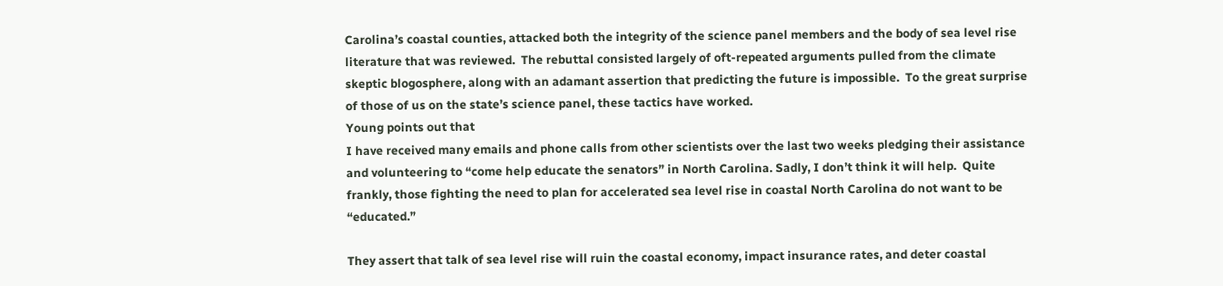Carolina’s coastal counties, attacked both the integrity of the science panel members and the body of sea level rise literature that was reviewed.  The rebuttal consisted largely of oft-repeated arguments pulled from the climate skeptic blogosphere, along with an adamant assertion that predicting the future is impossible.  To the great surprise of those of us on the state’s science panel, these tactics have worked.
Young points out that
I have received many emails and phone calls from other scientists over the last two weeks pledging their assistance and volunteering to “come help educate the senators” in North Carolina. Sadly, I don’t think it will help.  Quite frankly, those fighting the need to plan for accelerated sea level rise in coastal North Carolina do not want to be “educated.”

They assert that talk of sea level rise will ruin the coastal economy, impact insurance rates, and deter coastal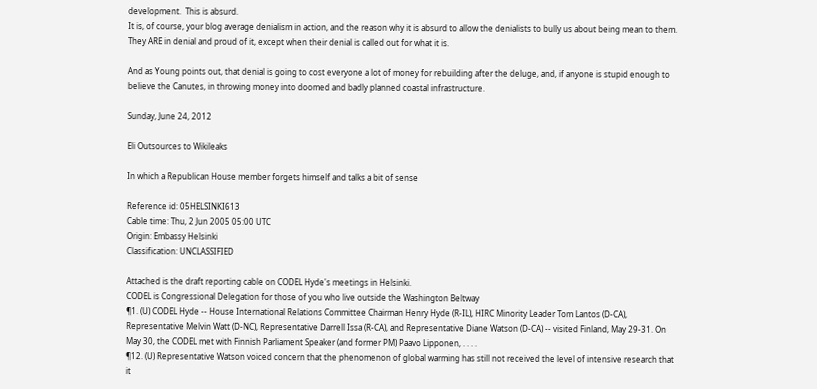development.  This is absurd.
It is, of course, your blog average denialism in action, and the reason why it is absurd to allow the denialists to bully us about being mean to them.  They ARE in denial and proud of it, except when their denial is called out for what it is.

And as Young points out, that denial is going to cost everyone a lot of money for rebuilding after the deluge, and, if anyone is stupid enough to believe the Canutes, in throwing money into doomed and badly planned coastal infrastructure.

Sunday, June 24, 2012

Eli Outsources to Wikileaks

In which a Republican House member forgets himself and talks a bit of sense

Reference id: 05HELSINKI613
Cable time: Thu, 2 Jun 2005 05:00 UTC
Origin: Embassy Helsinki
Classification: UNCLASSIFIED

Attached is the draft reporting cable on CODEL Hyde's meetings in Helsinki.
CODEL is Congressional Delegation for those of you who live outside the Washington Beltway
¶1. (U) CODEL Hyde -- House International Relations Committee Chairman Henry Hyde (R-IL), HIRC Minority Leader Tom Lantos (D-CA), Representative Melvin Watt (D-NC), Representative Darrell Issa (R-CA), and Representative Diane Watson (D-CA) -- visited Finland, May 29-31. On May 30, the CODEL met with Finnish Parliament Speaker (and former PM) Paavo Lipponen, . . . .
¶12. (U) Representative Watson voiced concern that the phenomenon of global warming has still not received the level of intensive research that it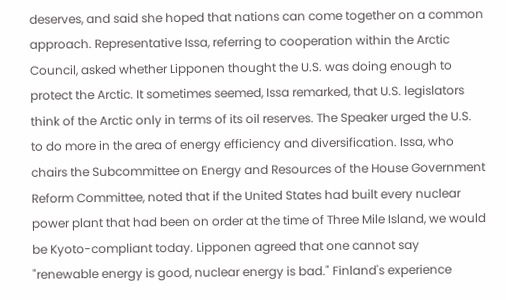deserves, and said she hoped that nations can come together on a common approach. Representative Issa, referring to cooperation within the Arctic Council, asked whether Lipponen thought the U.S. was doing enough to protect the Arctic. It sometimes seemed, Issa remarked, that U.S. legislators think of the Arctic only in terms of its oil reserves. The Speaker urged the U.S. to do more in the area of energy efficiency and diversification. Issa, who chairs the Subcommittee on Energy and Resources of the House Government Reform Committee, noted that if the United States had built every nuclear power plant that had been on order at the time of Three Mile Island, we would be Kyoto-compliant today. Lipponen agreed that one cannot say "renewable energy is good, nuclear energy is bad." Finland's experience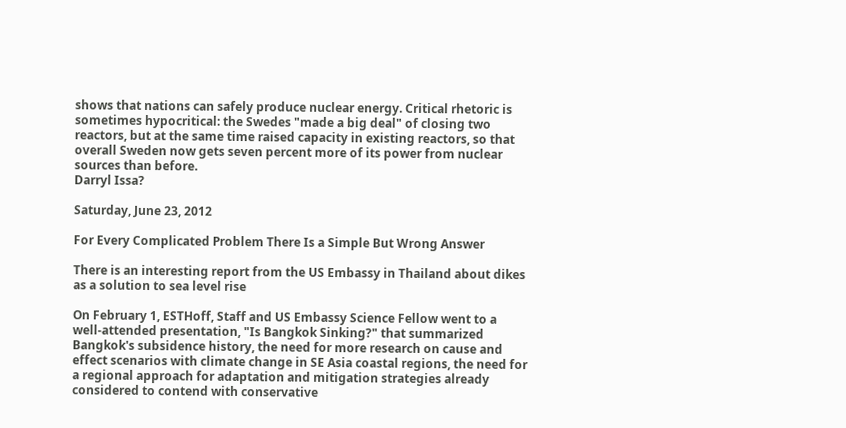shows that nations can safely produce nuclear energy. Critical rhetoric is sometimes hypocritical: the Swedes "made a big deal" of closing two reactors, but at the same time raised capacity in existing reactors, so that overall Sweden now gets seven percent more of its power from nuclear sources than before.
Darryl Issa?

Saturday, June 23, 2012

For Every Complicated Problem There Is a Simple But Wrong Answer

There is an interesting report from the US Embassy in Thailand about dikes as a solution to sea level rise

On February 1, ESTHoff, Staff and US Embassy Science Fellow went to a well-attended presentation, "Is Bangkok Sinking?" that summarized Bangkok's subsidence history, the need for more research on cause and effect scenarios with climate change in SE Asia coastal regions, the need for a regional approach for adaptation and mitigation strategies already considered to contend with conservative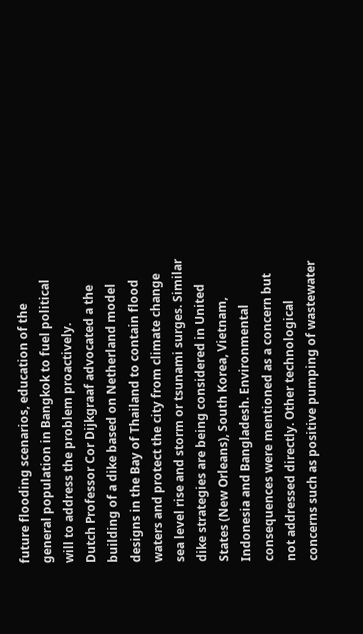future flooding scenarios, education of the general population in Bangkok to fuel political will to address the problem proactively.
Dutch Professor Cor Dijkgraaf advocated a the building of a dike based on Netherland model designs in the Bay of Thailand to contain flood waters and protect the city from climate change sea level rise and storm or tsunami surges. Similar dike strategies are being considered in United States (New Orleans), South Korea, Vietnam, Indonesia and Bangladesh. Environmental consequences were mentioned as a concern but not addressed directly. Other technological concerns such as positive pumping of wastewater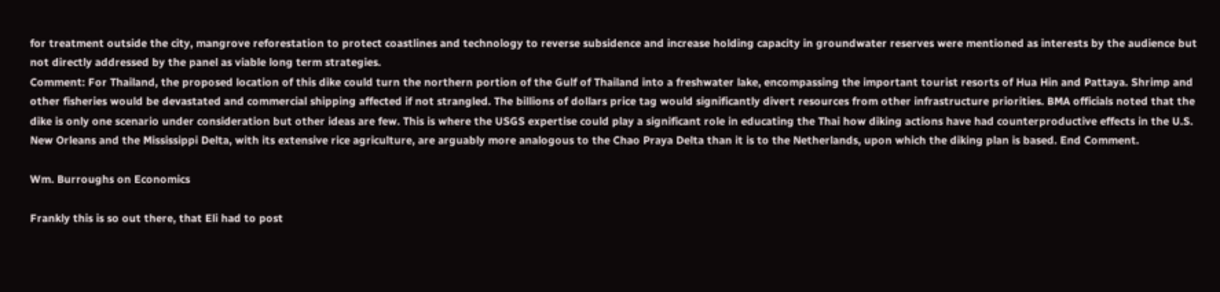for treatment outside the city, mangrove reforestation to protect coastlines and technology to reverse subsidence and increase holding capacity in groundwater reserves were mentioned as interests by the audience but not directly addressed by the panel as viable long term strategies.
Comment: For Thailand, the proposed location of this dike could turn the northern portion of the Gulf of Thailand into a freshwater lake, encompassing the important tourist resorts of Hua Hin and Pattaya. Shrimp and other fisheries would be devastated and commercial shipping affected if not strangled. The billions of dollars price tag would significantly divert resources from other infrastructure priorities. BMA officials noted that the dike is only one scenario under consideration but other ideas are few. This is where the USGS expertise could play a significant role in educating the Thai how diking actions have had counterproductive effects in the U.S. New Orleans and the Mississippi Delta, with its extensive rice agriculture, are arguably more analogous to the Chao Praya Delta than it is to the Netherlands, upon which the diking plan is based. End Comment.

Wm. Burroughs on Economics

Frankly this is so out there, that Eli had to post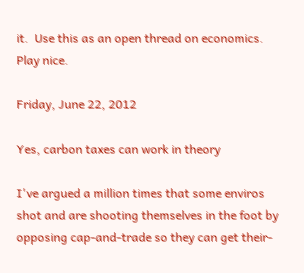it.  Use this as an open thread on economics.   Play nice.

Friday, June 22, 2012

Yes, carbon taxes can work in theory

I've argued a million times that some enviros shot and are shooting themselves in the foot by opposing cap-and-trade so they can get their-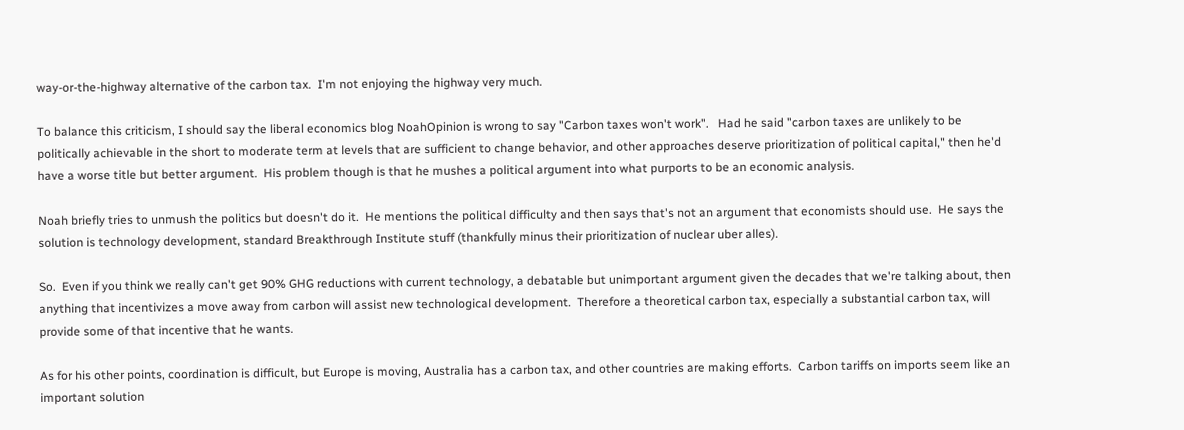way-or-the-highway alternative of the carbon tax.  I'm not enjoying the highway very much.

To balance this criticism, I should say the liberal economics blog NoahOpinion is wrong to say "Carbon taxes won't work".   Had he said "carbon taxes are unlikely to be politically achievable in the short to moderate term at levels that are sufficient to change behavior, and other approaches deserve prioritization of political capital," then he'd have a worse title but better argument.  His problem though is that he mushes a political argument into what purports to be an economic analysis.

Noah briefly tries to unmush the politics but doesn't do it.  He mentions the political difficulty and then says that's not an argument that economists should use.  He says the solution is technology development, standard Breakthrough Institute stuff (thankfully minus their prioritization of nuclear uber alles).

So.  Even if you think we really can't get 90% GHG reductions with current technology, a debatable but unimportant argument given the decades that we're talking about, then anything that incentivizes a move away from carbon will assist new technological development.  Therefore a theoretical carbon tax, especially a substantial carbon tax, will provide some of that incentive that he wants.

As for his other points, coordination is difficult, but Europe is moving, Australia has a carbon tax, and other countries are making efforts.  Carbon tariffs on imports seem like an important solution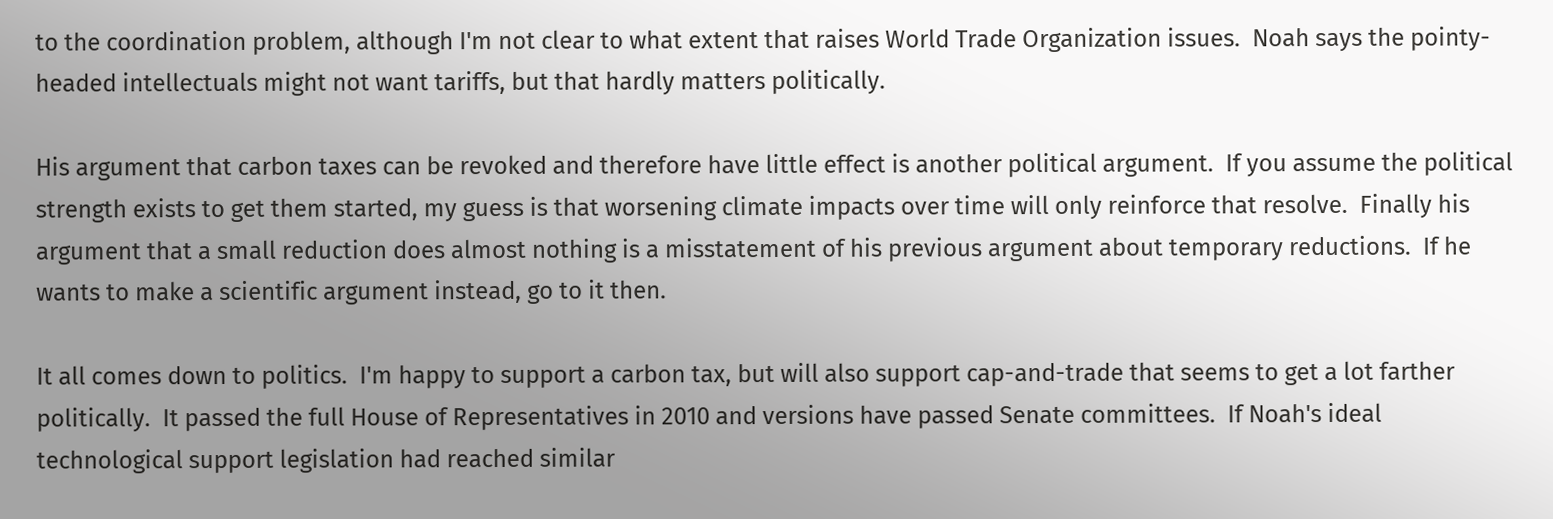to the coordination problem, although I'm not clear to what extent that raises World Trade Organization issues.  Noah says the pointy-headed intellectuals might not want tariffs, but that hardly matters politically.

His argument that carbon taxes can be revoked and therefore have little effect is another political argument.  If you assume the political strength exists to get them started, my guess is that worsening climate impacts over time will only reinforce that resolve.  Finally his argument that a small reduction does almost nothing is a misstatement of his previous argument about temporary reductions.  If he wants to make a scientific argument instead, go to it then.

It all comes down to politics.  I'm happy to support a carbon tax, but will also support cap-and-trade that seems to get a lot farther politically.  It passed the full House of Representatives in 2010 and versions have passed Senate committees.  If Noah's ideal technological support legislation had reached similar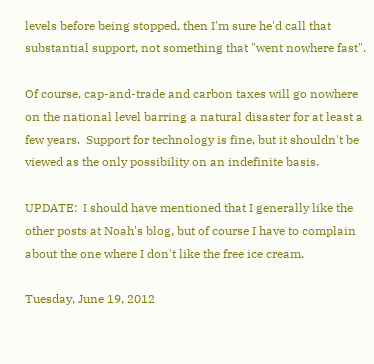levels before being stopped, then I'm sure he'd call that substantial support, not something that "went nowhere fast".

Of course, cap-and-trade and carbon taxes will go nowhere on the national level barring a natural disaster for at least a few years.  Support for technology is fine, but it shouldn't be viewed as the only possibility on an indefinite basis.

UPDATE:  I should have mentioned that I generally like the other posts at Noah's blog, but of course I have to complain about the one where I don't like the free ice cream.

Tuesday, June 19, 2012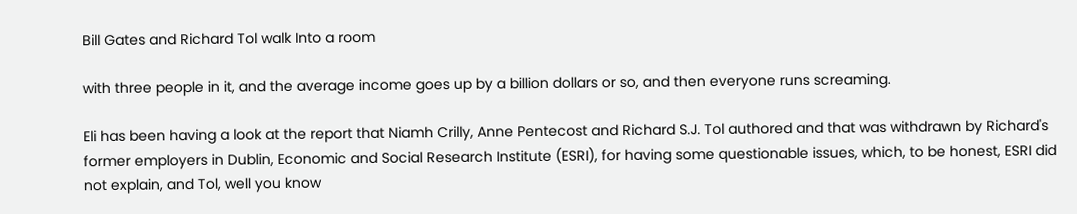Bill Gates and Richard Tol walk Into a room

with three people in it, and the average income goes up by a billion dollars or so, and then everyone runs screaming.

Eli has been having a look at the report that Niamh Crilly, Anne Pentecost and Richard S.J. Tol authored and that was withdrawn by Richard's former employers in Dublin, Economic and Social Research Institute (ESRI), for having some questionable issues, which, to be honest, ESRI did not explain, and Tol, well you know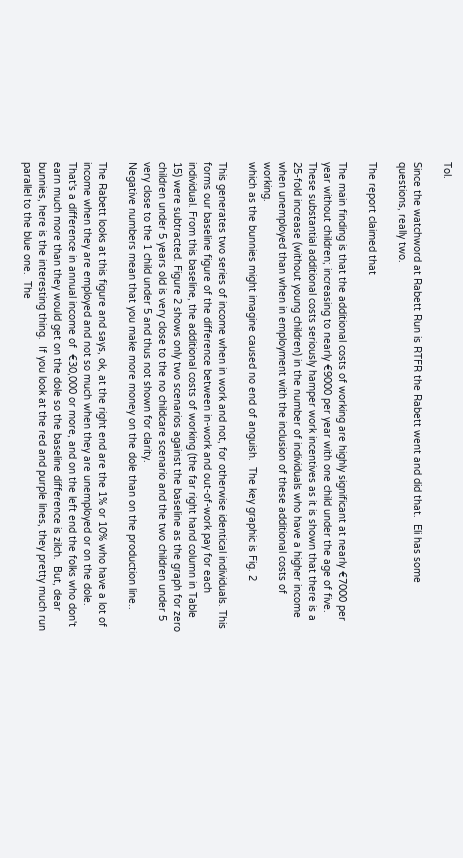Tol.

Since the watchword at Rabett Run is RTFR the Rabett went and did that.  Eli has some questions, really two.

The report claimed that

The main finding is that the additional costs of working are highly significant at nearly €7000 per year without children; increasing to nearly €9000 per year with one child under the age of five. These substantial additional costs seriously hamper work incentives as it is shown that there is a 25-fold increase (without young children) in the number of individuals who have a higher income when unemployed than when in employment with the inclusion of these additional costs of working.
which as the bunnies might imagine caused no end of anguish.  The key graphic is Fig. 2

This generates two series of income when in work and not, for otherwise identical individuals. This forms our baseline figure of the difference between in-work and out-of-work pay for each individual. From this baseline, the additional costs of working (the far right hand column in Table 15) were subtracted. Figure 2 shows only two scenarios against the baseline as the graph for zero children under 5 years old is very close to the no childcare scenario and the two children under 5 very close to the 1 child under 5 and thus not shown for clarity.
Negative numbers mean that you make more money on the dole than on the production line..

The Rabett looks at this figure and says, ok, at the right end are the 1% or 10% who have a lot of income when they are employed and not so much when they are unemployed or on the dole.  That's a difference in annual income of  €30,000 or more, and on the left end the folks who don't earn much more than they would get on the dole so the baseline difference is zilch.  But, dear bunnies, here is the interesting thing.  If you look at the red and purple lines, they pretty much run parallel to the blue one.  The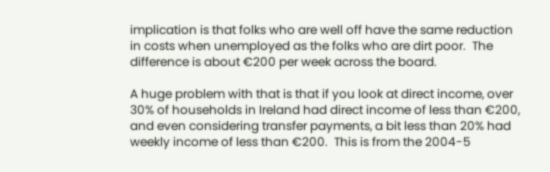implication is that folks who are well off have the same reduction in costs when unemployed as the folks who are dirt poor.  The difference is about €200 per week across the board.

A huge problem with that is that if you look at direct income, over 30% of households in Ireland had direct income of less than €200, and even considering transfer payments, a bit less than 20% had weekly income of less than €200.  This is from the 2004-5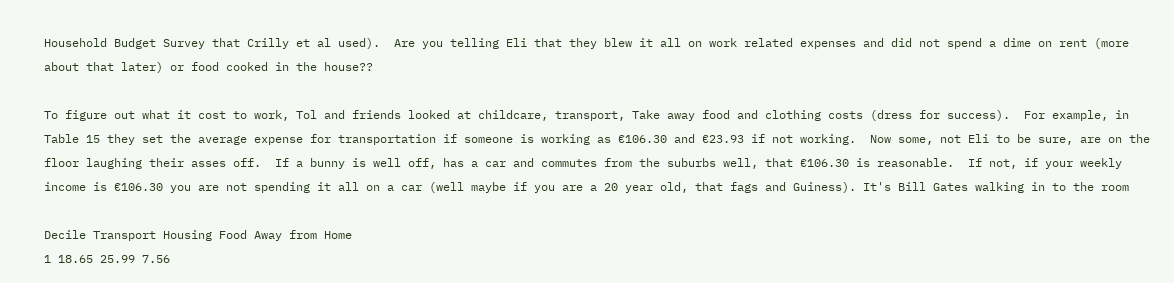Household Budget Survey that Crilly et al used).  Are you telling Eli that they blew it all on work related expenses and did not spend a dime on rent (more about that later) or food cooked in the house??

To figure out what it cost to work, Tol and friends looked at childcare, transport, Take away food and clothing costs (dress for success).  For example, in Table 15 they set the average expense for transportation if someone is working as €106.30 and €23.93 if not working.  Now some, not Eli to be sure, are on the floor laughing their asses off.  If a bunny is well off, has a car and commutes from the suburbs well, that €106.30 is reasonable.  If not, if your weekly income is €106.30 you are not spending it all on a car (well maybe if you are a 20 year old, that fags and Guiness). It's Bill Gates walking in to the room

Decile Transport Housing Food Away from Home
1 18.65 25.99 7.56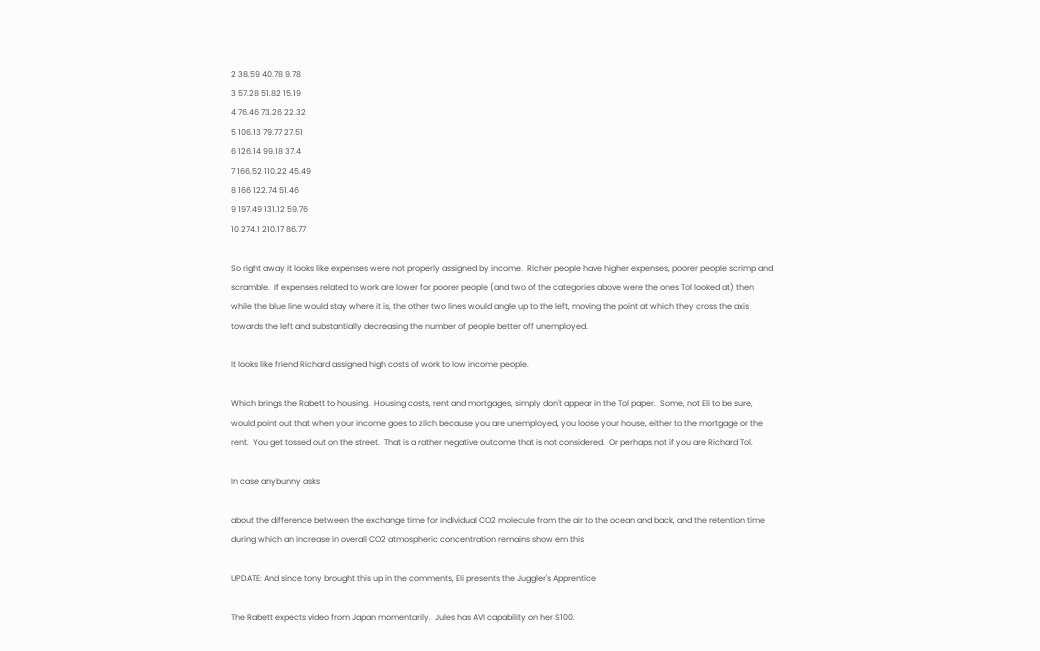2 38.59 40.78 9.78
3 57.28 51.82 15.19
4 76.46 73.26 22.32
5 106.13 79.77 27.51
6 126.14 99.18 37.4
7 166.52 110.22 45.49
8 166 122.74 51.46
9 197.49 131.12 59.76
10 274.1 210.17 86.77

So right away it looks like expenses were not properly assigned by income.  Richer people have higher expenses, poorer people scrimp and scramble.  If expenses related to work are lower for poorer people (and two of the categories above were the ones Tol looked at) then while the blue line would stay where it is, the other two lines would angle up to the left, moving the point at which they cross the axis towards the left and substantially decreasing the number of people better off unemployed.

It looks like friend Richard assigned high costs of work to low income people.

Which brings the Rabett to housing.  Housing costs, rent and mortgages, simply don't appear in the Tol paper.  Some, not Eli to be sure, would point out that when your income goes to zilch because you are unemployed, you loose your house, either to the mortgage or the rent.  You get tossed out on the street.  That is a rather negative outcome that is not considered.  Or perhaps not if you are Richard Tol.

In case anybunny asks

about the difference between the exchange time for individual CO2 molecule from the air to the ocean and back, and the retention time during which an increase in overall CO2 atmospheric concentration remains show em this

UPDATE: And since tony brought this up in the comments, Eli presents the Juggler's Apprentice

The Rabett expects video from Japan momentarily.  Jules has AVI capability on her S100.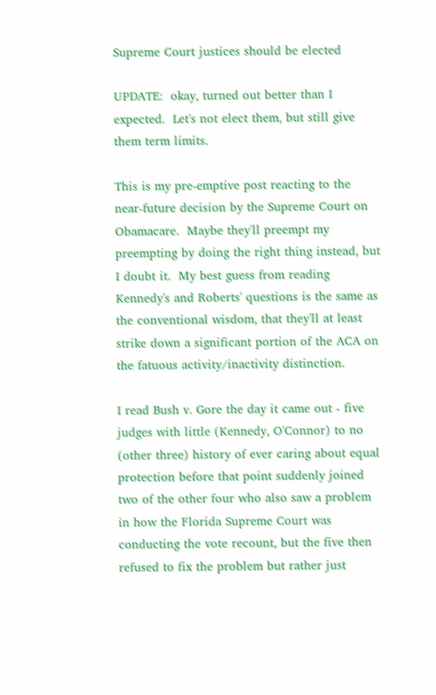Supreme Court justices should be elected

UPDATE:  okay, turned out better than I expected.  Let's not elect them, but still give them term limits.

This is my pre-emptive post reacting to the near-future decision by the Supreme Court on Obamacare.  Maybe they'll preempt my preempting by doing the right thing instead, but I doubt it.  My best guess from reading Kennedy's and Roberts' questions is the same as the conventional wisdom, that they'll at least strike down a significant portion of the ACA on the fatuous activity/inactivity distinction.

I read Bush v. Gore the day it came out - five judges with little (Kennedy, O'Connor) to no (other three) history of ever caring about equal protection before that point suddenly joined two of the other four who also saw a problem in how the Florida Supreme Court was conducting the vote recount, but the five then refused to fix the problem but rather just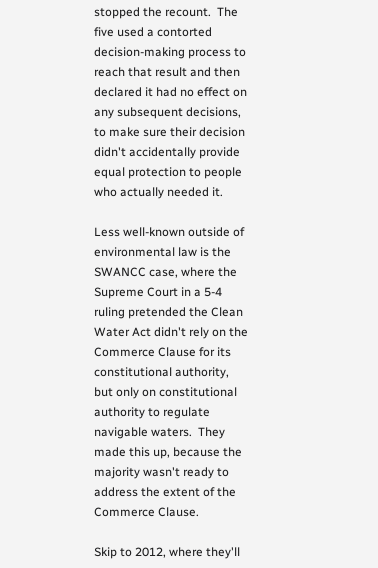stopped the recount.  The five used a contorted decision-making process to reach that result and then declared it had no effect on any subsequent decisions, to make sure their decision didn't accidentally provide equal protection to people who actually needed it.

Less well-known outside of environmental law is the SWANCC case, where the Supreme Court in a 5-4 ruling pretended the Clean Water Act didn't rely on the Commerce Clause for its constitutional authority, but only on constitutional authority to regulate navigable waters.  They made this up, because the majority wasn't ready to address the extent of the Commerce Clause.

Skip to 2012, where they'll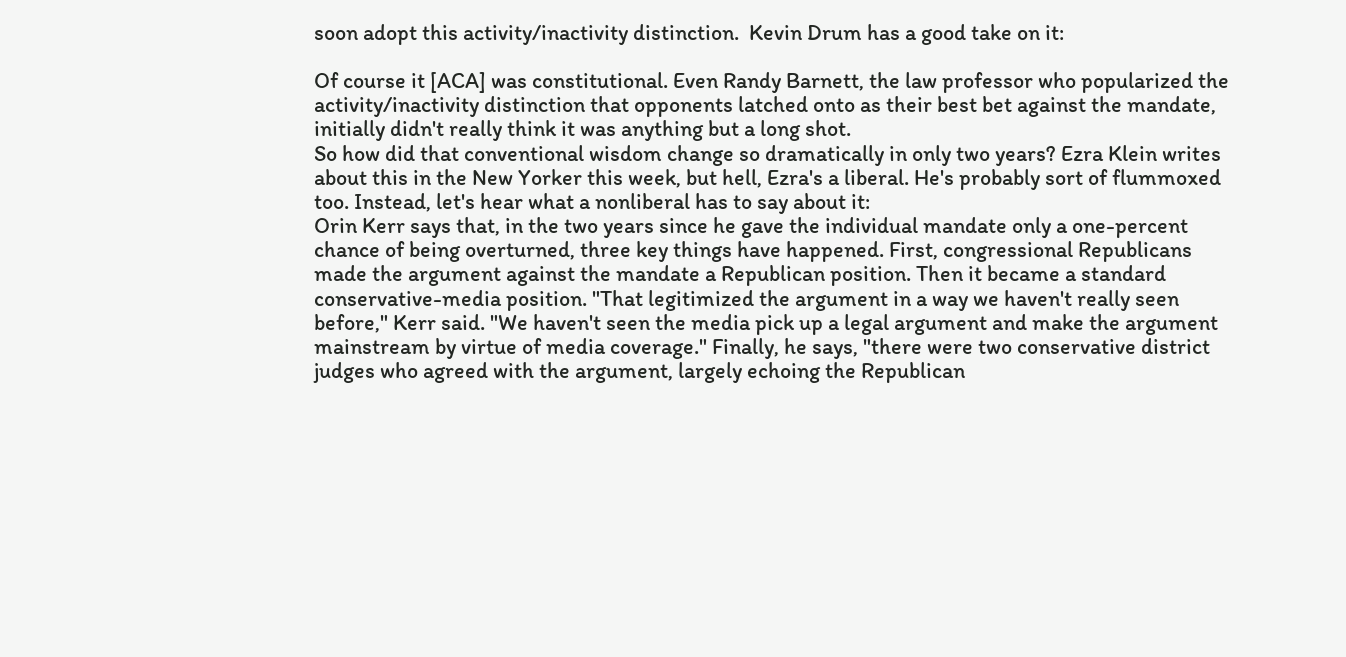soon adopt this activity/inactivity distinction.  Kevin Drum has a good take on it:

Of course it [ACA] was constitutional. Even Randy Barnett, the law professor who popularized the activity/inactivity distinction that opponents latched onto as their best bet against the mandate, initially didn't really think it was anything but a long shot.
So how did that conventional wisdom change so dramatically in only two years? Ezra Klein writes about this in the New Yorker this week, but hell, Ezra's a liberal. He's probably sort of flummoxed too. Instead, let's hear what a nonliberal has to say about it:
Orin Kerr says that, in the two years since he gave the individual mandate only a one-percent chance of being overturned, three key things have happened. First, congressional Republicans made the argument against the mandate a Republican position. Then it became a standard conservative-media position. "That legitimized the argument in a way we haven't really seen before," Kerr said. "We haven't seen the media pick up a legal argument and make the argument mainstream by virtue of media coverage." Finally, he says, "there were two conservative district judges who agreed with the argument, largely echoing the Republican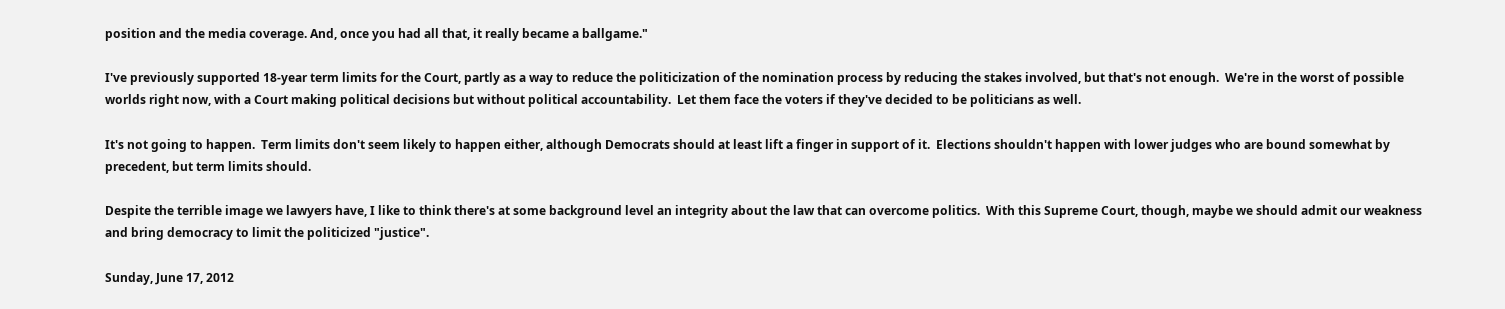position and the media coverage. And, once you had all that, it really became a ballgame."

I've previously supported 18-year term limits for the Court, partly as a way to reduce the politicization of the nomination process by reducing the stakes involved, but that's not enough.  We're in the worst of possible worlds right now, with a Court making political decisions but without political accountability.  Let them face the voters if they've decided to be politicians as well.

It's not going to happen.  Term limits don't seem likely to happen either, although Democrats should at least lift a finger in support of it.  Elections shouldn't happen with lower judges who are bound somewhat by precedent, but term limits should.

Despite the terrible image we lawyers have, I like to think there's at some background level an integrity about the law that can overcome politics.  With this Supreme Court, though, maybe we should admit our weakness and bring democracy to limit the politicized "justice".

Sunday, June 17, 2012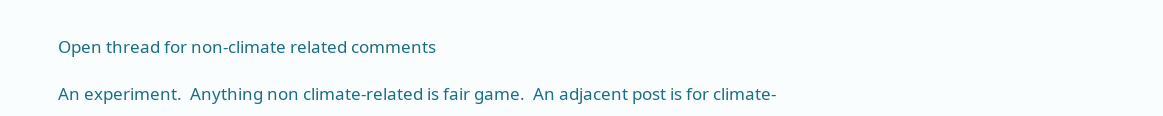Open thread for non-climate related comments

An experiment.  Anything non climate-related is fair game.  An adjacent post is for climate-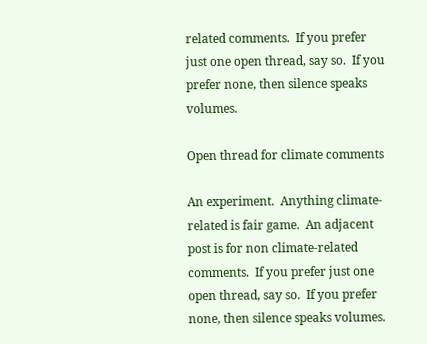related comments.  If you prefer just one open thread, say so.  If you prefer none, then silence speaks volumes.

Open thread for climate comments

An experiment.  Anything climate-related is fair game.  An adjacent post is for non climate-related comments.  If you prefer just one open thread, say so.  If you prefer none, then silence speaks volumes.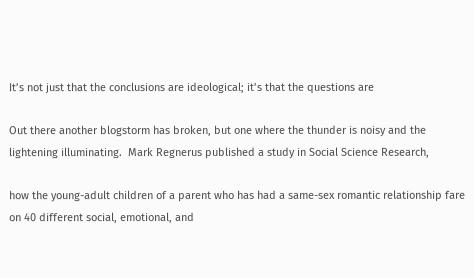It’s not just that the conclusions are ideological; it’s that the questions are

Out there another blogstorm has broken, but one where the thunder is noisy and the lightening illuminating.  Mark Regnerus published a study in Social Science Research,

how the young-adult children of a parent who has had a same-sex romantic relationship fare on 40 different social, emotional, and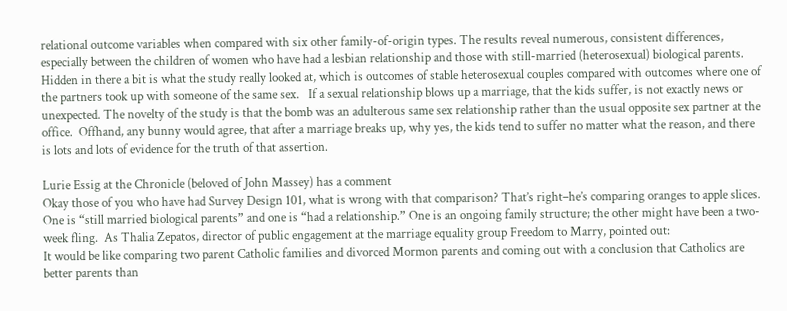relational outcome variables when compared with six other family-of-origin types. The results reveal numerous, consistent differences, especially between the children of women who have had a lesbian relationship and those with still-married (heterosexual) biological parents.
Hidden in there a bit is what the study really looked at, which is outcomes of stable heterosexual couples compared with outcomes where one of the partners took up with someone of the same sex.   If a sexual relationship blows up a marriage, that the kids suffer, is not exactly news or unexpected. The novelty of the study is that the bomb was an adulterous same sex relationship rather than the usual opposite sex partner at the office.  Offhand, any bunny would agree, that after a marriage breaks up, why yes, the kids tend to suffer no matter what the reason, and there is lots and lots of evidence for the truth of that assertion.

Lurie Essig at the Chronicle (beloved of John Massey) has a comment
Okay those of you who have had Survey Design 101, what is wrong with that comparison? That’s right–he’s comparing oranges to apple slices. One is “still married biological parents” and one is “had a relationship.” One is an ongoing family structure; the other might have been a two-week fling.  As Thalia Zepatos, director of public engagement at the marriage equality group Freedom to Marry, pointed out:
It would be like comparing two parent Catholic families and divorced Mormon parents and coming out with a conclusion that Catholics are better parents than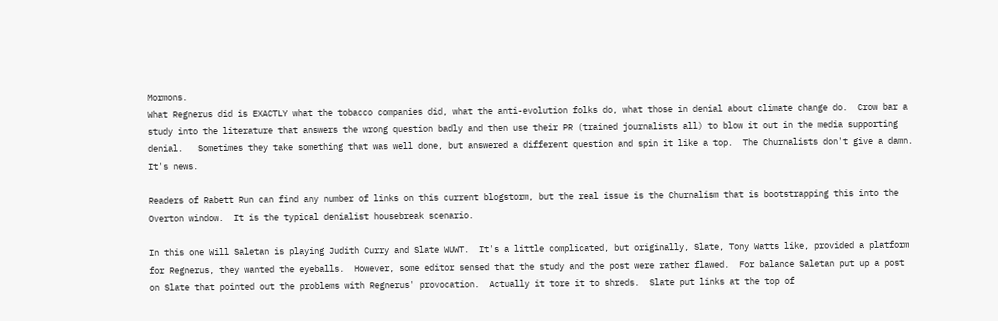Mormons.
What Regnerus did is EXACTLY what the tobacco companies did, what the anti-evolution folks do, what those in denial about climate change do.  Crow bar a study into the literature that answers the wrong question badly and then use their PR (trained journalists all) to blow it out in the media supporting denial.   Sometimes they take something that was well done, but answered a different question and spin it like a top.  The Churnalists don't give a damn.  It's news.

Readers of Rabett Run can find any number of links on this current blogstorm, but the real issue is the Churnalism that is bootstrapping this into the Overton window.  It is the typical denialist housebreak scenario.

In this one Will Saletan is playing Judith Curry and Slate WUWT.  It's a little complicated, but originally, Slate, Tony Watts like, provided a platform for Regnerus, they wanted the eyeballs.  However, some editor sensed that the study and the post were rather flawed.  For balance Saletan put up a post on Slate that pointed out the problems with Regnerus' provocation.  Actually it tore it to shreds.  Slate put links at the top of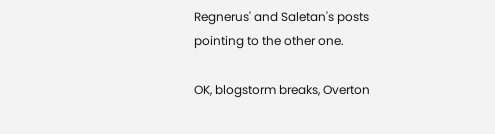Regnerus' and Saletan's posts pointing to the other one.

OK, blogstorm breaks, Overton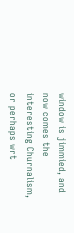window is jimmied, and now comes the interesting Churnalism, or perhaps wrt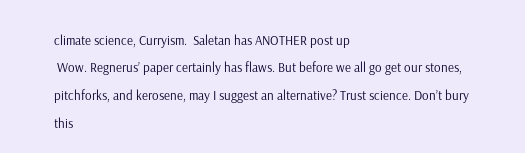climate science, Curryism.  Saletan has ANOTHER post up
 Wow. Regnerus’ paper certainly has flaws. But before we all go get our stones, pitchforks, and kerosene, may I suggest an alternative? Trust science. Don’t bury this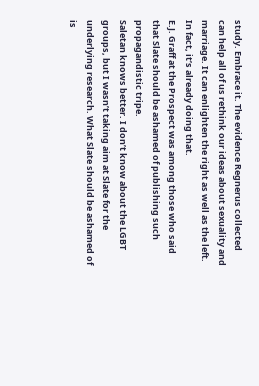study. Embrace it. The evidence Regnerus collected can help all of us rethink our ideas about sexuality and marriage. It can enlighten the right as well as the left. In fact, it’s already doing that.
E.J. Graff at the Prospect was among those who said that Slate should be ashamed of publishing such propagandistic tripe.
Saletan knows better. I don’t know about the LGBT groups, but I wasn’t taking aim at Slate for the underlying research. What Slate should be ashamed of is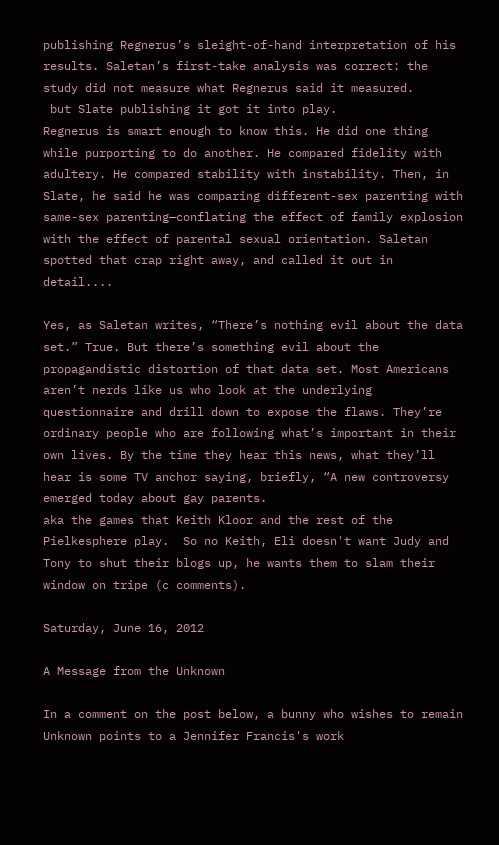publishing Regnerus’s sleight-of-hand interpretation of his results. Saletan’s first-take analysis was correct: the study did not measure what Regnerus said it measured.
 but Slate publishing it got it into play.
Regnerus is smart enough to know this. He did one thing while purporting to do another. He compared fidelity with adultery. He compared stability with instability. Then, in Slate, he said he was comparing different-sex parenting with same-sex parenting—conflating the effect of family explosion with the effect of parental sexual orientation. Saletan spotted that crap right away, and called it out in detail....

Yes, as Saletan writes, “There’s nothing evil about the data set.” True. But there’s something evil about the propagandistic distortion of that data set. Most Americans aren’t nerds like us who look at the underlying questionnaire and drill down to expose the flaws. They’re ordinary people who are following what’s important in their own lives. By the time they hear this news, what they’ll hear is some TV anchor saying, briefly, “A new controversy emerged today about gay parents.
aka the games that Keith Kloor and the rest of the Pielkesphere play.  So no Keith, Eli doesn't want Judy and Tony to shut their blogs up, he wants them to slam their window on tripe (c comments).

Saturday, June 16, 2012

A Message from the Unknown

In a comment on the post below, a bunny who wishes to remain Unknown points to a Jennifer Francis's work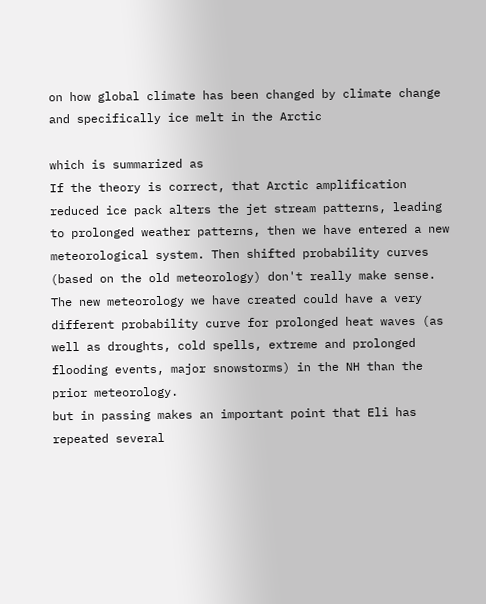on how global climate has been changed by climate change and specifically ice melt in the Arctic

which is summarized as
If the theory is correct, that Arctic amplification reduced ice pack alters the jet stream patterns, leading to prolonged weather patterns, then we have entered a new meteorological system. Then shifted probability curves (based on the old meteorology) don't really make sense. The new meteorology we have created could have a very different probability curve for prolonged heat waves (as well as droughts, cold spells, extreme and prolonged flooding events, major snowstorms) in the NH than the prior meteorology.
but in passing makes an important point that Eli has repeated several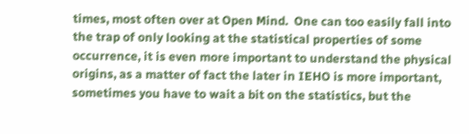times, most often over at Open Mind.  One can too easily fall into the trap of only looking at the statistical properties of some occurrence, it is even more important to understand the physical origins, as a matter of fact the later in IEHO is more important, sometimes you have to wait a bit on the statistics, but the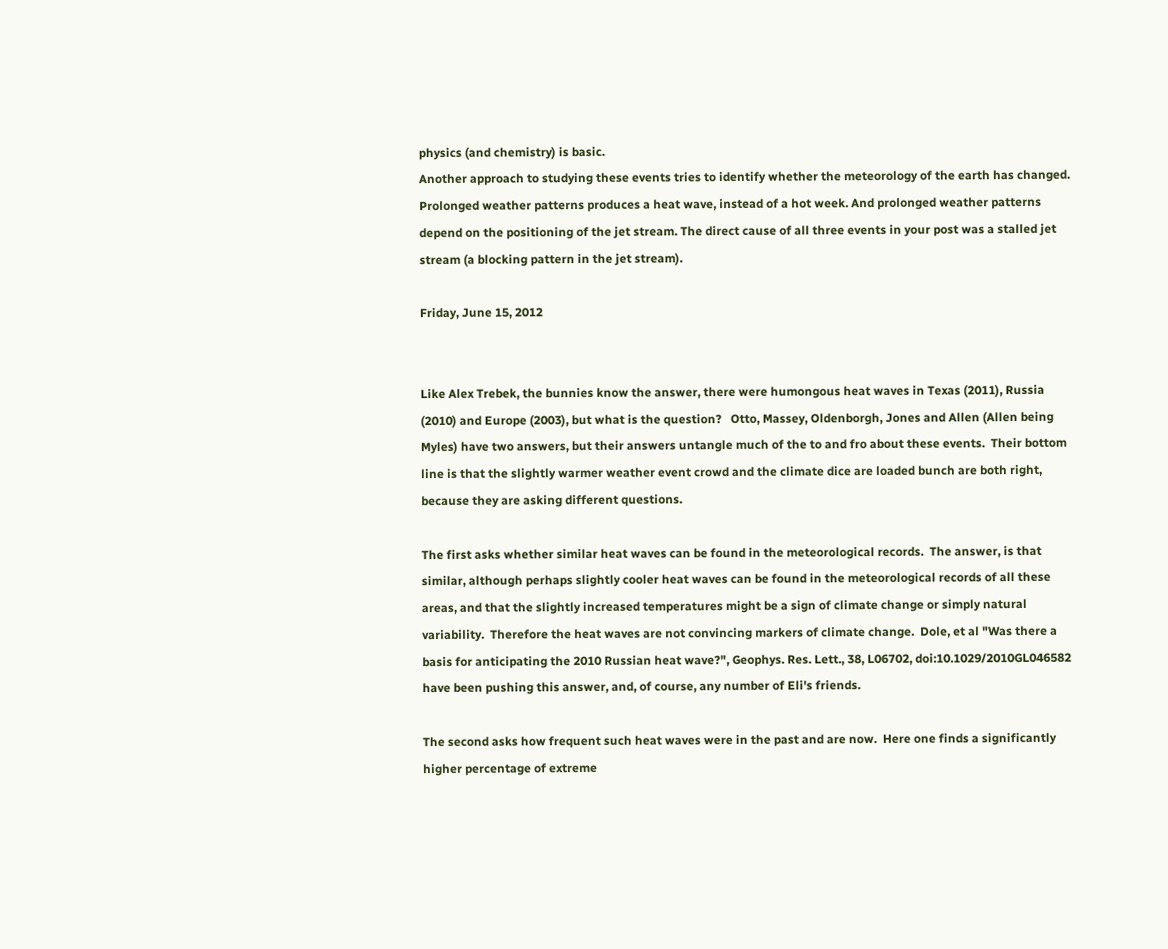physics (and chemistry) is basic.
Another approach to studying these events tries to identify whether the meteorology of the earth has changed. Prolonged weather patterns produces a heat wave, instead of a hot week. And prolonged weather patterns depend on the positioning of the jet stream. The direct cause of all three events in your post was a stalled jet stream (a blocking pattern in the jet stream).

Friday, June 15, 2012


Like Alex Trebek, the bunnies know the answer, there were humongous heat waves in Texas (2011), Russia (2010) and Europe (2003), but what is the question?   Otto, Massey, Oldenborgh, Jones and Allen (Allen being Myles) have two answers, but their answers untangle much of the to and fro about these events.  Their bottom line is that the slightly warmer weather event crowd and the climate dice are loaded bunch are both right, because they are asking different questions.

The first asks whether similar heat waves can be found in the meteorological records.  The answer, is that similar, although perhaps slightly cooler heat waves can be found in the meteorological records of all these areas, and that the slightly increased temperatures might be a sign of climate change or simply natural variability.  Therefore the heat waves are not convincing markers of climate change.  Dole, et al "Was there a basis for anticipating the 2010 Russian heat wave?", Geophys. Res. Lett., 38, L06702, doi:10.1029/2010GL046582 have been pushing this answer, and, of course, any number of Eli's friends.

The second asks how frequent such heat waves were in the past and are now.  Here one finds a significantly higher percentage of extreme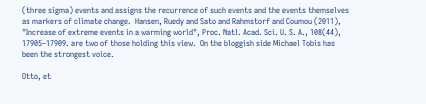(three sigma) events and assigns the recurrence of such events and the events themselves as markers of climate change.  Hansen, Ruedy and Sato and Rahmstorf and Coumou (2011), "Increase of extreme events in a warming world", Proc. Natl. Acad. Sci. U. S. A., 108(44), 17905–17909. are two of those holding this view.  On the bloggish side Michael Tobis has been the strongest voice.

Otto, et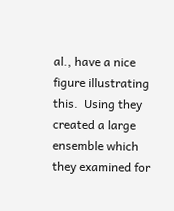al., have a nice figure illustrating this.  Using they created a large ensemble which they examined for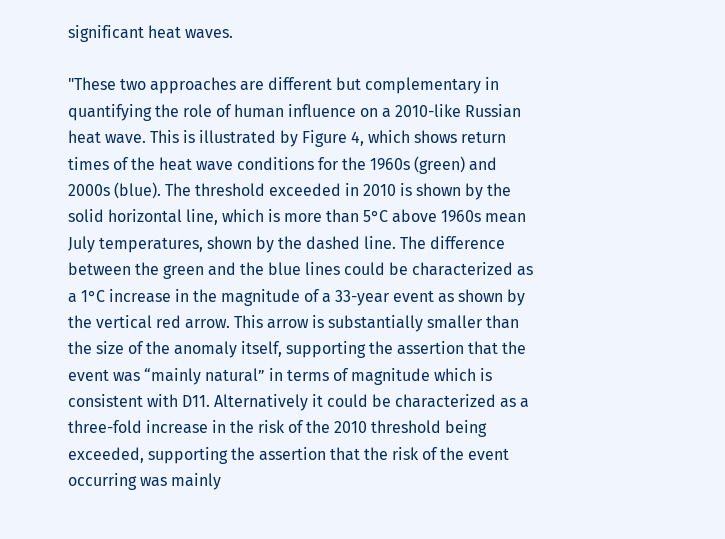significant heat waves.

"These two approaches are different but complementary in quantifying the role of human influence on a 2010-like Russian heat wave. This is illustrated by Figure 4, which shows return times of the heat wave conditions for the 1960s (green) and 2000s (blue). The threshold exceeded in 2010 is shown by the solid horizontal line, which is more than 5°C above 1960s mean July temperatures, shown by the dashed line. The difference between the green and the blue lines could be characterized as a 1°C increase in the magnitude of a 33-year event as shown by the vertical red arrow. This arrow is substantially smaller than the size of the anomaly itself, supporting the assertion that the event was “mainly natural” in terms of magnitude which is consistent with D11. Alternatively it could be characterized as a three-fold increase in the risk of the 2010 threshold being exceeded, supporting the assertion that the risk of the event occurring was mainly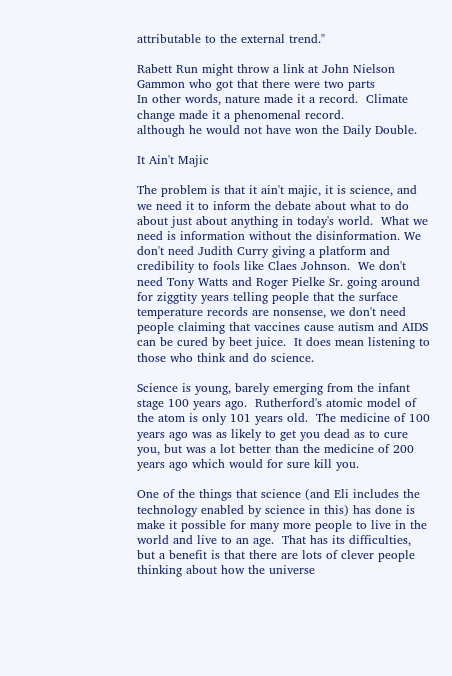attributable to the external trend."

Rabett Run might throw a link at John Nielson Gammon who got that there were two parts
In other words, nature made it a record.  Climate change made it a phenomenal record.
although he would not have won the Daily Double.

It Ain't Majic

The problem is that it ain't majic, it is science, and we need it to inform the debate about what to do about just about anything in today's world.  What we need is information without the disinformation. We don't need Judith Curry giving a platform and credibility to fools like Claes Johnson.  We don't need Tony Watts and Roger Pielke Sr. going around for ziggtity years telling people that the surface temperature records are nonsense, we don't need people claiming that vaccines cause autism and AIDS can be cured by beet juice.  It does mean listening to those who think and do science.

Science is young, barely emerging from the infant stage 100 years ago.  Rutherford's atomic model of the atom is only 101 years old.  The medicine of 100 years ago was as likely to get you dead as to cure you, but was a lot better than the medicine of 200 years ago which would for sure kill you.

One of the things that science (and Eli includes the technology enabled by science in this) has done is make it possible for many more people to live in the world and live to an age.  That has its difficulties, but a benefit is that there are lots of clever people thinking about how the universe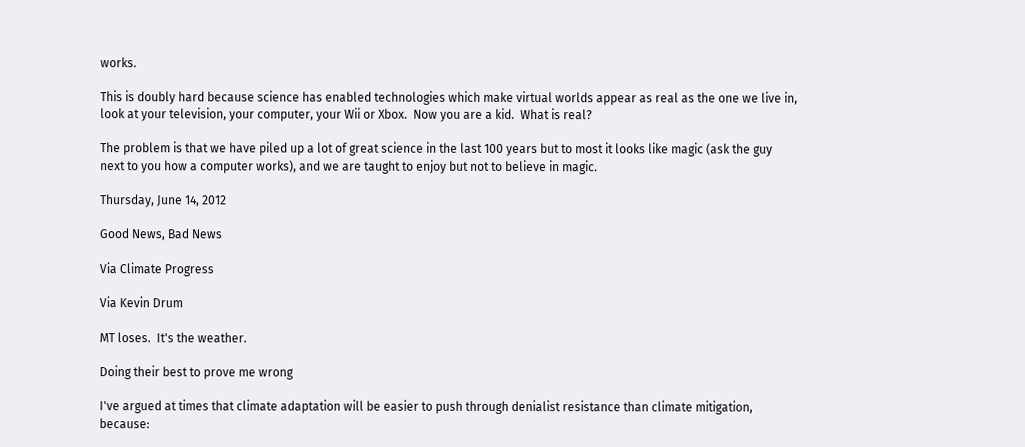works.

This is doubly hard because science has enabled technologies which make virtual worlds appear as real as the one we live in, look at your television, your computer, your Wii or Xbox.  Now you are a kid.  What is real?

The problem is that we have piled up a lot of great science in the last 100 years but to most it looks like magic (ask the guy next to you how a computer works), and we are taught to enjoy but not to believe in magic.

Thursday, June 14, 2012

Good News, Bad News

Via Climate Progress

Via Kevin Drum

MT loses.  It's the weather.

Doing their best to prove me wrong

I've argued at times that climate adaptation will be easier to push through denialist resistance than climate mitigation, because: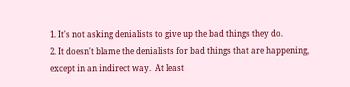1. It's not asking denialists to give up the bad things they do.
2. It doesn't blame the denialists for bad things that are happening, except in an indirect way.  At least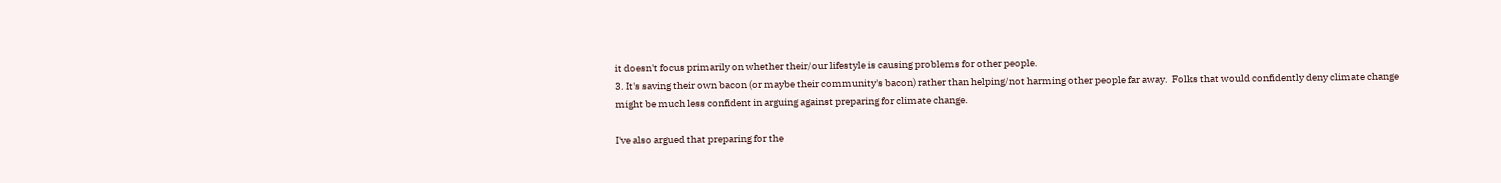it doesn't focus primarily on whether their/our lifestyle is causing problems for other people.
3. It's saving their own bacon (or maybe their community's bacon) rather than helping/not harming other people far away.  Folks that would confidently deny climate change might be much less confident in arguing against preparing for climate change.

I've also argued that preparing for the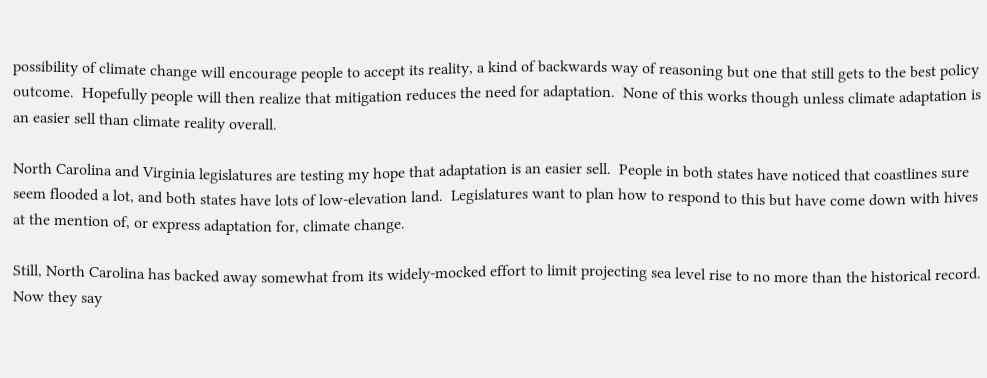possibility of climate change will encourage people to accept its reality, a kind of backwards way of reasoning but one that still gets to the best policy outcome.  Hopefully people will then realize that mitigation reduces the need for adaptation.  None of this works though unless climate adaptation is an easier sell than climate reality overall.

North Carolina and Virginia legislatures are testing my hope that adaptation is an easier sell.  People in both states have noticed that coastlines sure seem flooded a lot, and both states have lots of low-elevation land.  Legislatures want to plan how to respond to this but have come down with hives at the mention of, or express adaptation for, climate change.

Still, North Carolina has backed away somewhat from its widely-mocked effort to limit projecting sea level rise to no more than the historical record.  Now they say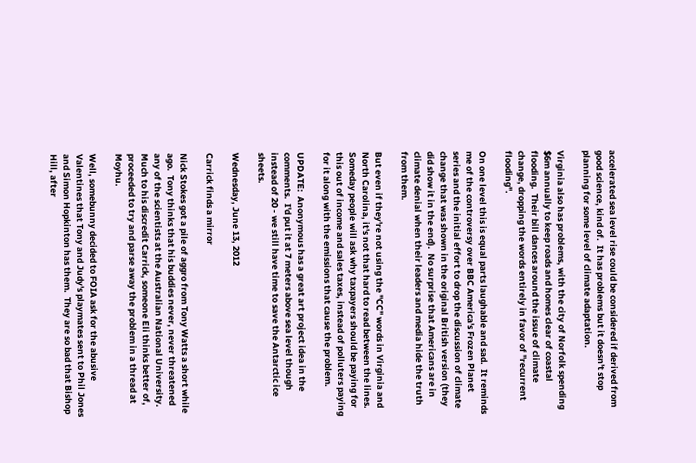accelerated sea level rise could be considered if derived from good science, kind of.  It has problems but it doesn't stop planning for some level of climate adaptation.

Virginia also has problems, with the city of Norfolk spending $6m annually to keep roads and homes clear of coastal flooding.  Their bill dances around the issue of climate change, dropping the words entirely in favor of "recurrent flooding".

On one level this is equal parts laughable and sad.  It reminds me of the controversy over BBC America's Frozen Planet series and the initial effort to drop the discussion of climate change that was shown in the original British version (they did show it in the end).  No surprise that Americans are in climate denial when their leaders and media hide the truth from them.

But even if they're not using the "CC" words in Virginia and North Carolina, it's not that hard to read between the lines.  Someday people will ask why taxpayers should be paying for this out of income and sales taxes, instead of polluters paying for it along with the emissions that cause the problem.

UPDATE:  Anonymous has a great art project idea in the comments.  I'd put it at 7 meters above sea level though instead of 20 - we still have time to save the Antarctic ice sheets.

Wednesday, June 13, 2012

Carrick finds a mirror

Nick Stokes got a pile of aggro from Tony Watts a short while ago.  Tony thinks that his buddies never, never threatened any of the scientists at the Australian National University.  Much to his discredit Carrick, someone Eli thinks better of, proceeded to try and parse away the problem in a thread at Moyhu.

Well, somebunny decided to FOIA ask for the abusive Valentines that Tony and Judy's playmates sent to Phil Jones and Simon Hopkinton has them.  They are so bad that Bishop Hill, after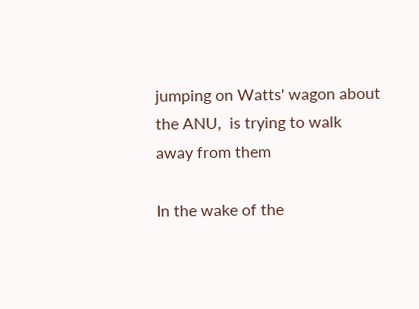jumping on Watts' wagon about the ANU,  is trying to walk away from them

In the wake of the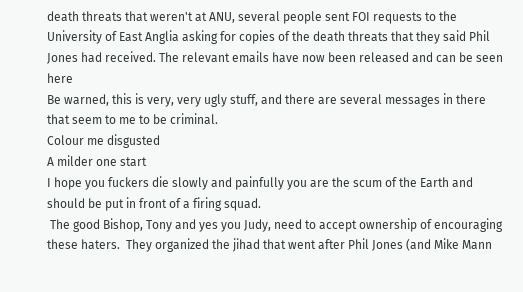death threats that weren't at ANU, several people sent FOI requests to the University of East Anglia asking for copies of the death threats that they said Phil Jones had received. The relevant emails have now been released and can be seen here
Be warned, this is very, very ugly stuff, and there are several messages in there that seem to me to be criminal.
Colour me disgusted
A milder one start
I hope you fuckers die slowly and painfully you are the scum of the Earth and should be put in front of a firing squad.
 The good Bishop, Tony and yes you Judy, need to accept ownership of encouraging these haters.  They organized the jihad that went after Phil Jones (and Mike Mann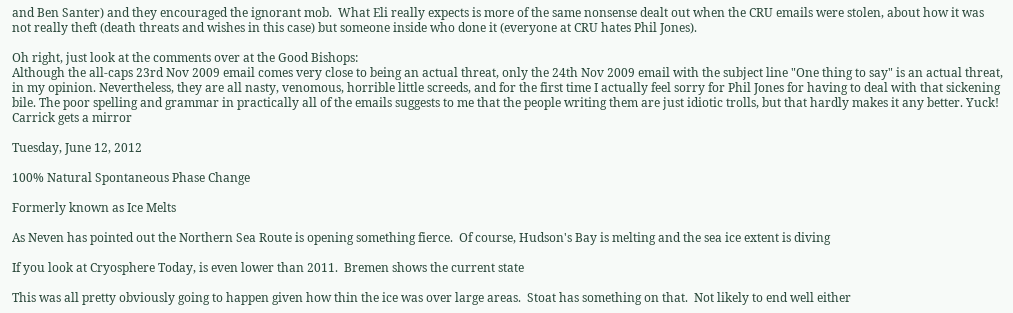and Ben Santer) and they encouraged the ignorant mob.  What Eli really expects is more of the same nonsense dealt out when the CRU emails were stolen, about how it was not really theft (death threats and wishes in this case) but someone inside who done it (everyone at CRU hates Phil Jones).

Oh right, just look at the comments over at the Good Bishops:
Although the all-caps 23rd Nov 2009 email comes very close to being an actual threat, only the 24th Nov 2009 email with the subject line "One thing to say" is an actual threat, in my opinion. Nevertheless, they are all nasty, venomous, horrible little screeds, and for the first time I actually feel sorry for Phil Jones for having to deal with that sickening bile. The poor spelling and grammar in practically all of the emails suggests to me that the people writing them are just idiotic trolls, but that hardly makes it any better. Yuck!
Carrick gets a mirror

Tuesday, June 12, 2012

100% Natural Spontaneous Phase Change

Formerly known as Ice Melts

As Neven has pointed out the Northern Sea Route is opening something fierce.  Of course, Hudson's Bay is melting and the sea ice extent is diving

If you look at Cryosphere Today, is even lower than 2011.  Bremen shows the current state

This was all pretty obviously going to happen given how thin the ice was over large areas.  Stoat has something on that.  Not likely to end well either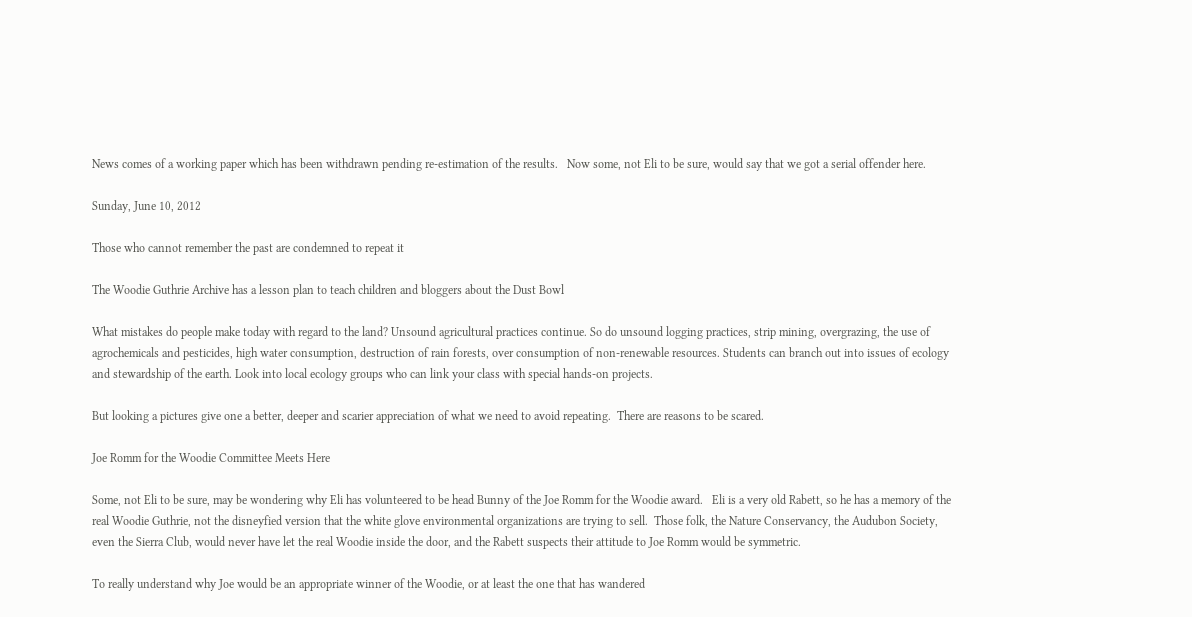News comes of a working paper which has been withdrawn pending re-estimation of the results.   Now some, not Eli to be sure, would say that we got a serial offender here.

Sunday, June 10, 2012

Those who cannot remember the past are condemned to repeat it

The Woodie Guthrie Archive has a lesson plan to teach children and bloggers about the Dust Bowl

What mistakes do people make today with regard to the land? Unsound agricultural practices continue. So do unsound logging practices, strip mining, overgrazing, the use of agrochemicals and pesticides, high water consumption, destruction of rain forests, over consumption of non-renewable resources. Students can branch out into issues of ecology and stewardship of the earth. Look into local ecology groups who can link your class with special hands-on projects.

But looking a pictures give one a better, deeper and scarier appreciation of what we need to avoid repeating.  There are reasons to be scared.

Joe Romm for the Woodie Committee Meets Here

Some, not Eli to be sure, may be wondering why Eli has volunteered to be head Bunny of the Joe Romm for the Woodie award.   Eli is a very old Rabett, so he has a memory of the real Woodie Guthrie, not the disneyfied version that the white glove environmental organizations are trying to sell.  Those folk, the Nature Conservancy, the Audubon Society, even the Sierra Club, would never have let the real Woodie inside the door, and the Rabett suspects their attitude to Joe Romm would be symmetric.

To really understand why Joe would be an appropriate winner of the Woodie, or at least the one that has wandered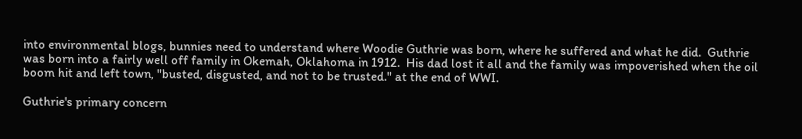into environmental blogs, bunnies need to understand where Woodie Guthrie was born, where he suffered and what he did.  Guthrie was born into a fairly well off family in Okemah, Oklahoma in 1912.  His dad lost it all and the family was impoverished when the oil boom hit and left town, "busted, disgusted, and not to be trusted." at the end of WWI.

Guthrie's primary concern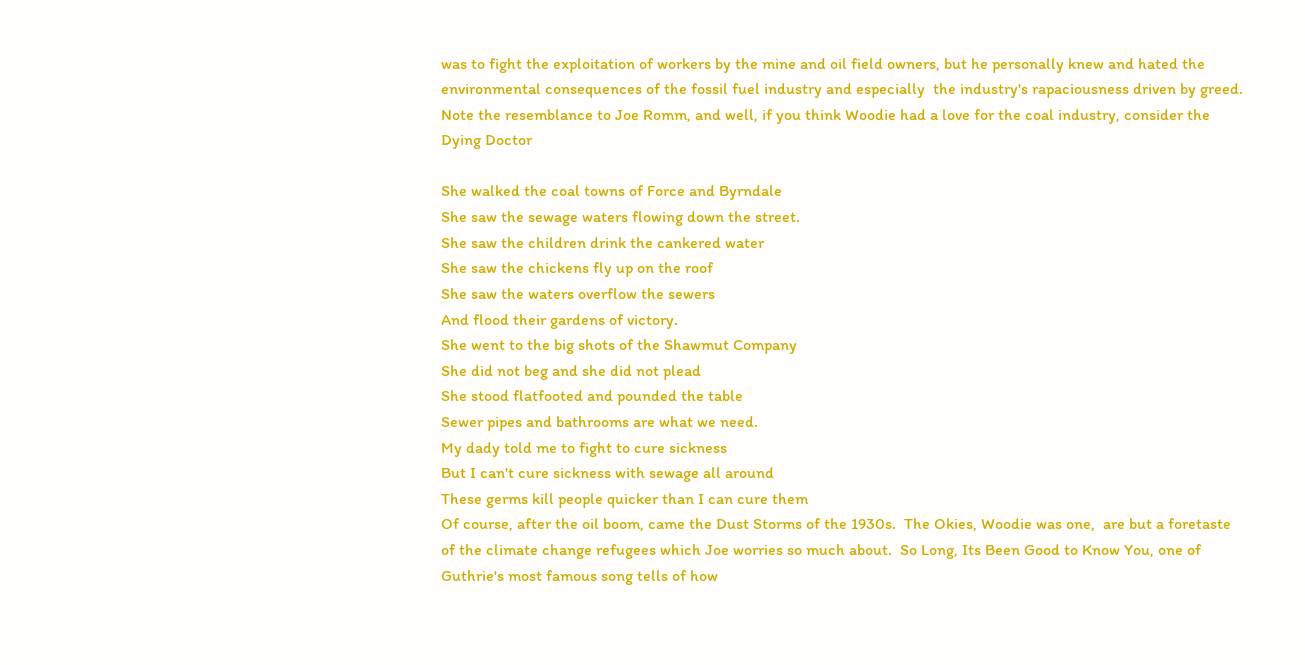was to fight the exploitation of workers by the mine and oil field owners, but he personally knew and hated the environmental consequences of the fossil fuel industry and especially  the industry's rapaciousness driven by greed.  Note the resemblance to Joe Romm, and well, if you think Woodie had a love for the coal industry, consider the Dying Doctor

She walked the coal towns of Force and Byrndale
She saw the sewage waters flowing down the street.
She saw the children drink the cankered water
She saw the chickens fly up on the roof
She saw the waters overflow the sewers
And flood their gardens of victory.
She went to the big shots of the Shawmut Company
She did not beg and she did not plead
She stood flatfooted and pounded the table
Sewer pipes and bathrooms are what we need.
My dady told me to fight to cure sickness
But I can't cure sickness with sewage all around
These germs kill people quicker than I can cure them
Of course, after the oil boom, came the Dust Storms of the 1930s.  The Okies, Woodie was one,  are but a foretaste of the climate change refugees which Joe worries so much about.  So Long, Its Been Good to Know You, one of Guthrie's most famous song tells of how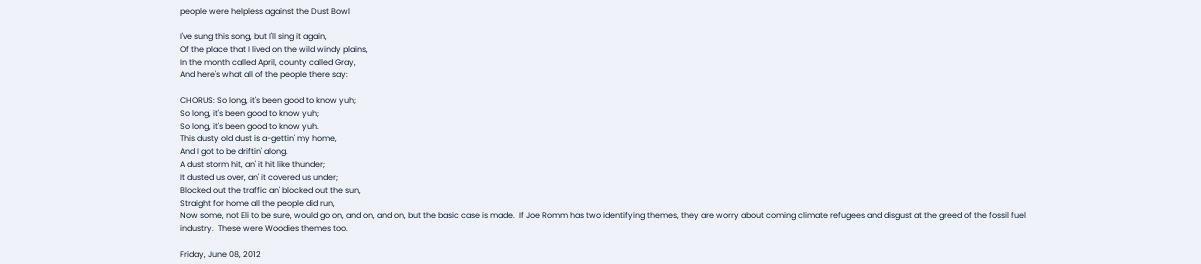people were helpless against the Dust Bowl

I've sung this song, but I'll sing it again,
Of the place that I lived on the wild windy plains,
In the month called April, county called Gray,
And here's what all of the people there say:

CHORUS: So long, it's been good to know yuh;
So long, it's been good to know yuh;
So long, it's been good to know yuh.
This dusty old dust is a-gettin' my home,
And I got to be driftin' along.
A dust storm hit, an' it hit like thunder;
It dusted us over, an' it covered us under;
Blocked out the traffic an' blocked out the sun,
Straight for home all the people did run,
Now some, not Eli to be sure, would go on, and on, and on, but the basic case is made.  If Joe Romm has two identifying themes, they are worry about coming climate refugees and disgust at the greed of the fossil fuel industry.  These were Woodies themes too.

Friday, June 08, 2012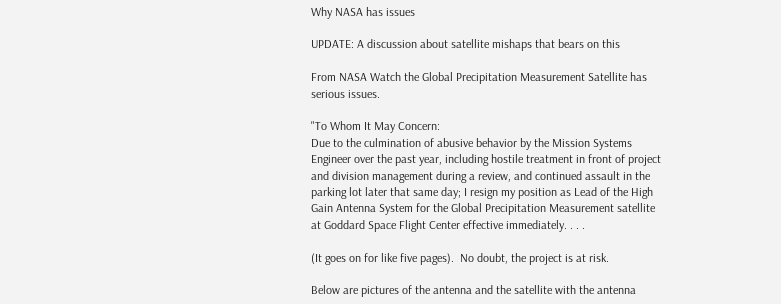Why NASA has issues

UPDATE: A discussion about satellite mishaps that bears on this

From NASA Watch the Global Precipitation Measurement Satellite has serious issues.

"To Whom It May Concern:
Due to the culmination of abusive behavior by the Mission Systems Engineer over the past year, including hostile treatment in front of project and division management during a review, and continued assault in the parking lot later that same day; I resign my position as Lead of the High Gain Antenna System for the Global Precipitation Measurement satellite at Goddard Space Flight Center effective immediately. . . .

(It goes on for like five pages).  No doubt, the project is at risk.

Below are pictures of the antenna and the satellite with the antenna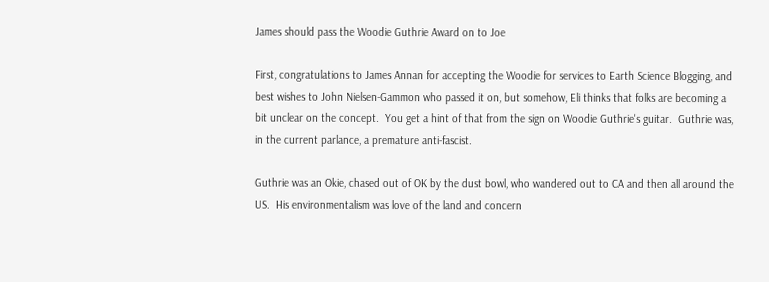James should pass the Woodie Guthrie Award on to Joe

First, congratulations to James Annan for accepting the Woodie for services to Earth Science Blogging, and best wishes to John Nielsen-Gammon who passed it on, but somehow, Eli thinks that folks are becoming a bit unclear on the concept.  You get a hint of that from the sign on Woodie Guthrie's guitar.  Guthrie was, in the current parlance, a premature anti-fascist.

Guthrie was an Okie, chased out of OK by the dust bowl, who wandered out to CA and then all around the US.  His environmentalism was love of the land and concern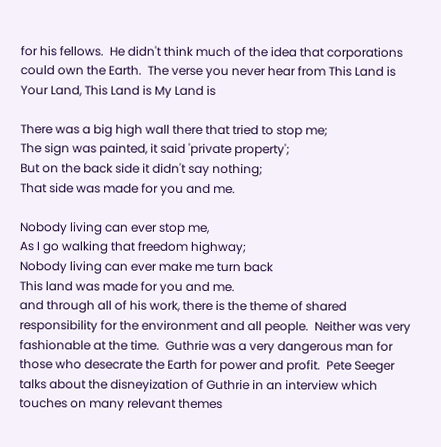for his fellows.  He didn't think much of the idea that corporations could own the Earth.  The verse you never hear from This Land is Your Land, This Land is My Land is

There was a big high wall there that tried to stop me;
The sign was painted, it said 'private property';
But on the back side it didn't say nothing;
That side was made for you and me.

Nobody living can ever stop me,
As I go walking that freedom highway;
Nobody living can ever make me turn back
This land was made for you and me.
and through all of his work, there is the theme of shared responsibility for the environment and all people.  Neither was very fashionable at the time.  Guthrie was a very dangerous man for those who desecrate the Earth for power and profit.  Pete Seeger talks about the disneyization of Guthrie in an interview which touches on many relevant themes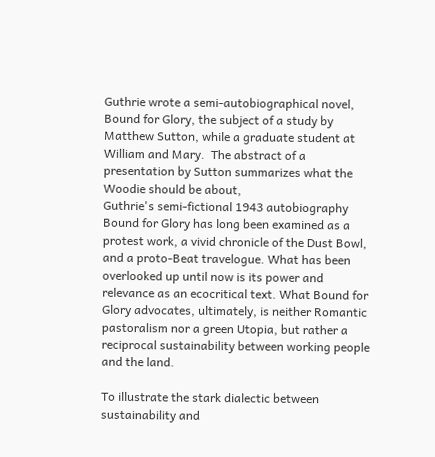Guthrie wrote a semi-autobiographical novel, Bound for Glory, the subject of a study by Matthew Sutton, while a graduate student at William and Mary.  The abstract of a presentation by Sutton summarizes what the Woodie should be about,
Guthrie's semi-fictional 1943 autobiography Bound for Glory has long been examined as a protest work, a vivid chronicle of the Dust Bowl, and a proto-Beat travelogue. What has been overlooked up until now is its power and relevance as an ecocritical text. What Bound for Glory advocates, ultimately, is neither Romantic pastoralism nor a green Utopia, but rather a reciprocal sustainability between working people and the land.

To illustrate the stark dialectic between sustainability and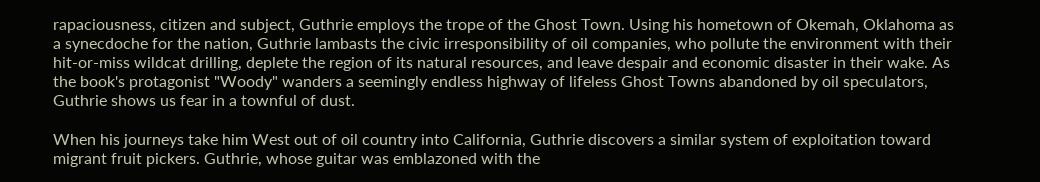rapaciousness, citizen and subject, Guthrie employs the trope of the Ghost Town. Using his hometown of Okemah, Oklahoma as a synecdoche for the nation, Guthrie lambasts the civic irresponsibility of oil companies, who pollute the environment with their hit-or-miss wildcat drilling, deplete the region of its natural resources, and leave despair and economic disaster in their wake. As the book's protagonist "Woody" wanders a seemingly endless highway of lifeless Ghost Towns abandoned by oil speculators, Guthrie shows us fear in a townful of dust.

When his journeys take him West out of oil country into California, Guthrie discovers a similar system of exploitation toward migrant fruit pickers. Guthrie, whose guitar was emblazoned with the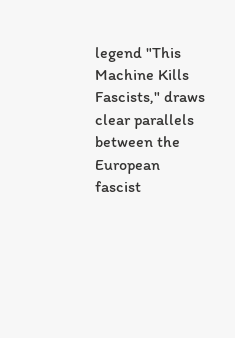legend "This Machine Kills Fascists," draws clear parallels between the European fascist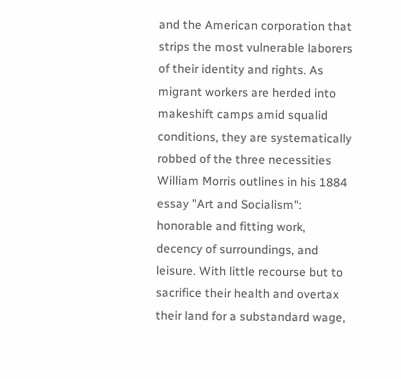and the American corporation that strips the most vulnerable laborers of their identity and rights. As migrant workers are herded into makeshift camps amid squalid conditions, they are systematically robbed of the three necessities William Morris outlines in his 1884 essay "Art and Socialism": honorable and fitting work, decency of surroundings, and leisure. With little recourse but to sacrifice their health and overtax their land for a substandard wage,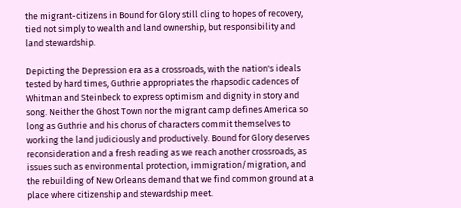the migrant-citizens in Bound for Glory still cling to hopes of recovery, tied not simply to wealth and land ownership, but responsibility and land stewardship.

Depicting the Depression era as a crossroads, with the nation's ideals tested by hard times, Guthrie appropriates the rhapsodic cadences of Whitman and Steinbeck to express optimism and dignity in story and song. Neither the Ghost Town nor the migrant camp defines America so long as Guthrie and his chorus of characters commit themselves to working the land judiciously and productively. Bound for Glory deserves reconsideration and a fresh reading as we reach another crossroads, as issues such as environmental protection, immigration/migration, and the rebuilding of New Orleans demand that we find common ground at a place where citizenship and stewardship meet.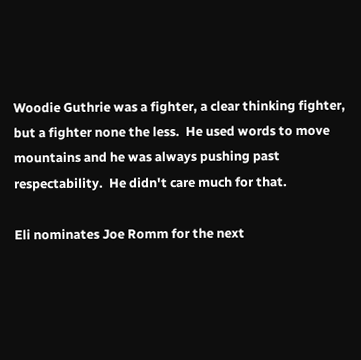Woodie Guthrie was a fighter, a clear thinking fighter, but a fighter none the less.  He used words to move mountains and he was always pushing past respectability.  He didn't care much for that.

Eli nominates Joe Romm for the next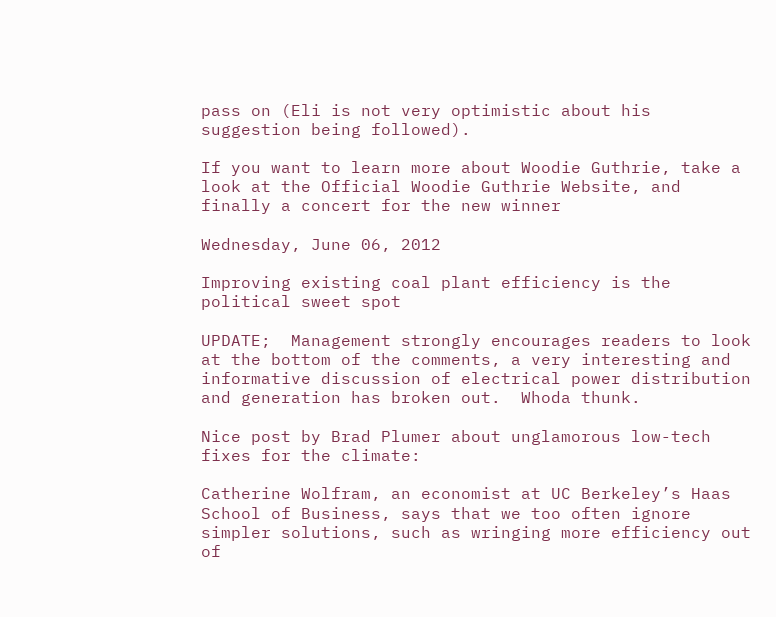pass on (Eli is not very optimistic about his suggestion being followed).

If you want to learn more about Woodie Guthrie, take a look at the Official Woodie Guthrie Website, and finally a concert for the new winner

Wednesday, June 06, 2012

Improving existing coal plant efficiency is the political sweet spot

UPDATE;  Management strongly encourages readers to look at the bottom of the comments, a very interesting and informative discussion of electrical power distribution and generation has broken out.  Whoda thunk.

Nice post by Brad Plumer about unglamorous low-tech fixes for the climate:

Catherine Wolfram, an economist at UC Berkeley’s Haas School of Business, says that we too often ignore simpler solutions, such as wringing more efficiency out of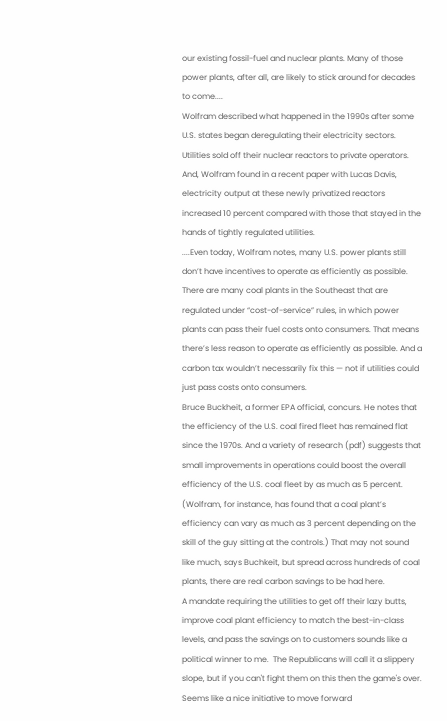our existing fossil-fuel and nuclear plants. Many of those power plants, after all, are likely to stick around for decades to come....
Wolfram described what happened in the 1990s after some U.S. states began deregulating their electricity sectors. Utilities sold off their nuclear reactors to private operators. And, Wolfram found in a recent paper with Lucas Davis, electricity output at these newly privatized reactors increased 10 percent compared with those that stayed in the hands of tightly regulated utilities.
....Even today, Wolfram notes, many U.S. power plants still don’t have incentives to operate as efficiently as possible. There are many coal plants in the Southeast that are regulated under “cost-of-service” rules, in which power plants can pass their fuel costs onto consumers. That means there’s less reason to operate as efficiently as possible. And a carbon tax wouldn’t necessarily fix this — not if utilities could just pass costs onto consumers.
Bruce Buckheit, a former EPA official, concurs. He notes that the efficiency of the U.S. coal fired fleet has remained flat since the 1970s. And a variety of research (pdf) suggests that small improvements in operations could boost the overall efficiency of the U.S. coal fleet by as much as 5 percent. (Wolfram, for instance, has found that a coal plant’s efficiency can vary as much as 3 percent depending on the skill of the guy sitting at the controls.) That may not sound like much, says Buchkeit, but spread across hundreds of coal plants, there are real carbon savings to be had here.
A mandate requiring the utilities to get off their lazy butts, improve coal plant efficiency to match the best-in-class levels, and pass the savings on to customers sounds like a political winner to me.  The Republicans will call it a slippery slope, but if you can't fight them on this then the game's over.  Seems like a nice initiative to move forward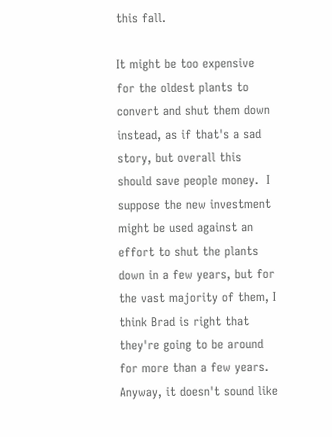this fall.

It might be too expensive for the oldest plants to convert and shut them down instead, as if that's a sad story, but overall this should save people money.  I suppose the new investment might be used against an effort to shut the plants down in a few years, but for the vast majority of them, I think Brad is right that they're going to be around for more than a few years.  Anyway, it doesn't sound like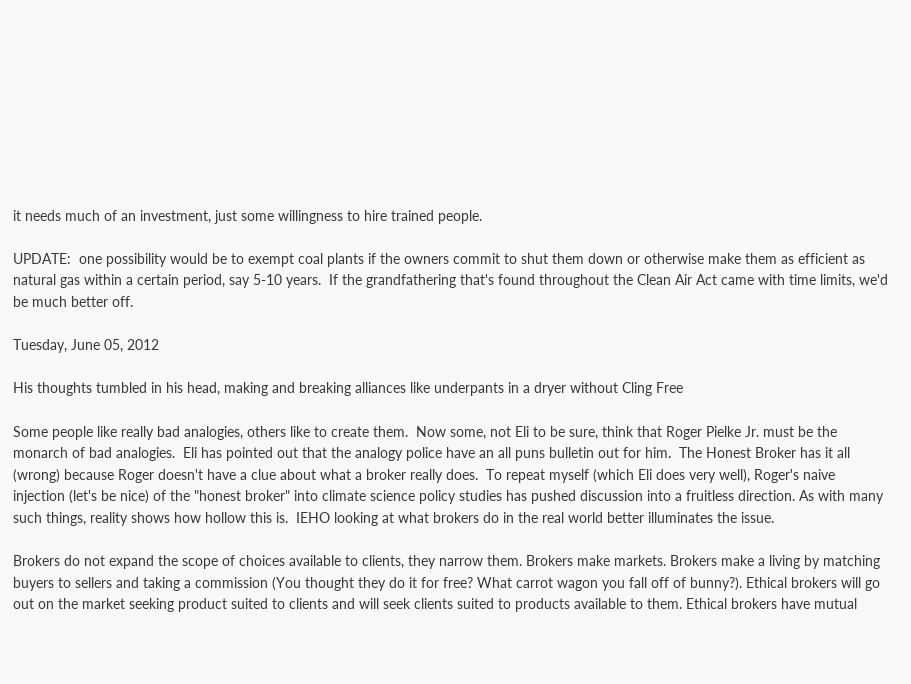it needs much of an investment, just some willingness to hire trained people.

UPDATE:  one possibility would be to exempt coal plants if the owners commit to shut them down or otherwise make them as efficient as natural gas within a certain period, say 5-10 years.  If the grandfathering that's found throughout the Clean Air Act came with time limits, we'd be much better off.

Tuesday, June 05, 2012

His thoughts tumbled in his head, making and breaking alliances like underpants in a dryer without Cling Free

Some people like really bad analogies, others like to create them.  Now some, not Eli to be sure, think that Roger Pielke Jr. must be the monarch of bad analogies.  Eli has pointed out that the analogy police have an all puns bulletin out for him.  The Honest Broker has it all (wrong) because Roger doesn't have a clue about what a broker really does.  To repeat myself (which Eli does very well), Roger's naive injection (let's be nice) of the "honest broker" into climate science policy studies has pushed discussion into a fruitless direction. As with many such things, reality shows how hollow this is.  IEHO looking at what brokers do in the real world better illuminates the issue.

Brokers do not expand the scope of choices available to clients, they narrow them. Brokers make markets. Brokers make a living by matching buyers to sellers and taking a commission (You thought they do it for free? What carrot wagon you fall off of bunny?). Ethical brokers will go out on the market seeking product suited to clients and will seek clients suited to products available to them. Ethical brokers have mutual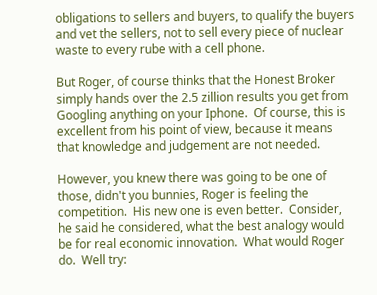obligations to sellers and buyers, to qualify the buyers and vet the sellers, not to sell every piece of nuclear waste to every rube with a cell phone.

But Roger, of course thinks that the Honest Broker simply hands over the 2.5 zillion results you get from Googling anything on your Iphone.  Of course, this is excellent from his point of view, because it means that knowledge and judgement are not needed.

However, you knew there was going to be one of those, didn't you bunnies, Roger is feeling the competition.  His new one is even better.  Consider, he said he considered, what the best analogy would be for real economic innovation.  What would Roger do.  Well try: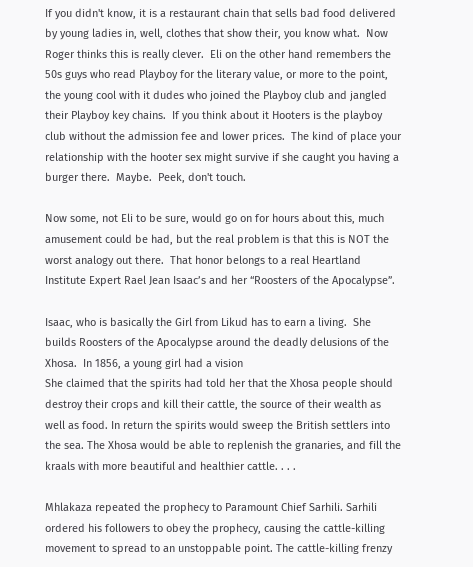If you didn't know, it is a restaurant chain that sells bad food delivered by young ladies in, well, clothes that show their, you know what.  Now Roger thinks this is really clever.  Eli on the other hand remembers the 50s guys who read Playboy for the literary value, or more to the point, the young cool with it dudes who joined the Playboy club and jangled their Playboy key chains.  If you think about it Hooters is the playboy club without the admission fee and lower prices.  The kind of place your relationship with the hooter sex might survive if she caught you having a burger there.  Maybe.  Peek, don't touch.

Now some, not Eli to be sure, would go on for hours about this, much amusement could be had, but the real problem is that this is NOT the worst analogy out there.  That honor belongs to a real Heartland Institute Expert Rael Jean Isaac’s and her “Roosters of the Apocalypse”.

Isaac, who is basically the Girl from Likud has to earn a living.  She builds Roosters of the Apocalypse around the deadly delusions of the Xhosa.  In 1856, a young girl had a vision
She claimed that the spirits had told her that the Xhosa people should destroy their crops and kill their cattle, the source of their wealth as well as food. In return the spirits would sweep the British settlers into the sea. The Xhosa would be able to replenish the granaries, and fill the kraals with more beautiful and healthier cattle. . . .

Mhlakaza repeated the prophecy to Paramount Chief Sarhili. Sarhili ordered his followers to obey the prophecy, causing the cattle-killing movement to spread to an unstoppable point. The cattle-killing frenzy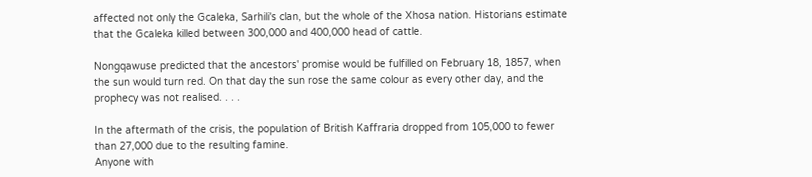affected not only the Gcaleka, Sarhili's clan, but the whole of the Xhosa nation. Historians estimate that the Gcaleka killed between 300,000 and 400,000 head of cattle.

Nongqawuse predicted that the ancestors' promise would be fulfilled on February 18, 1857, when the sun would turn red. On that day the sun rose the same colour as every other day, and the prophecy was not realised. . . .

In the aftermath of the crisis, the population of British Kaffraria dropped from 105,000 to fewer than 27,000 due to the resulting famine.
Anyone with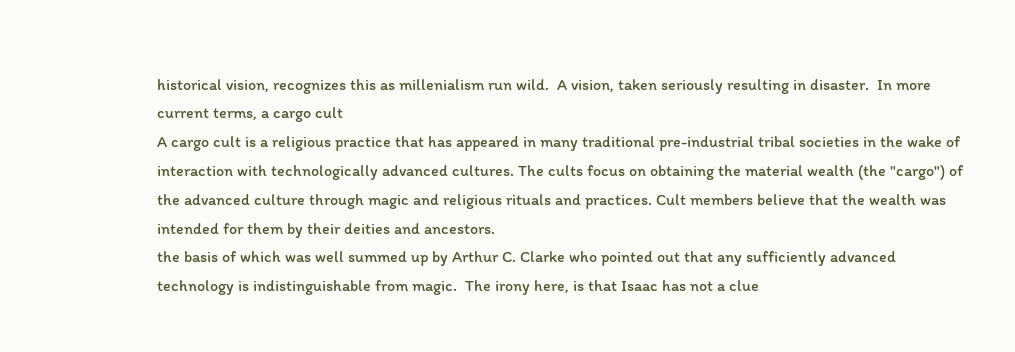historical vision, recognizes this as millenialism run wild.  A vision, taken seriously resulting in disaster.  In more current terms, a cargo cult
A cargo cult is a religious practice that has appeared in many traditional pre-industrial tribal societies in the wake of interaction with technologically advanced cultures. The cults focus on obtaining the material wealth (the "cargo") of the advanced culture through magic and religious rituals and practices. Cult members believe that the wealth was intended for them by their deities and ancestors.
the basis of which was well summed up by Arthur C. Clarke who pointed out that any sufficiently advanced technology is indistinguishable from magic.  The irony here, is that Isaac has not a clue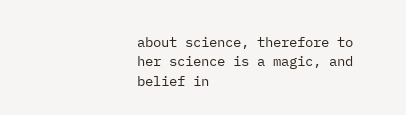about science, therefore to her science is a magic, and belief in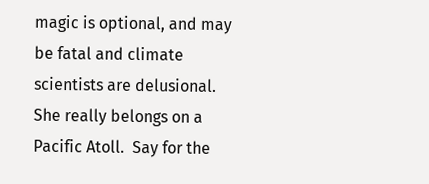magic is optional, and may be fatal and climate scientists are delusional.  She really belongs on a Pacific Atoll.  Say for the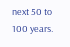next 50 to 100 years.